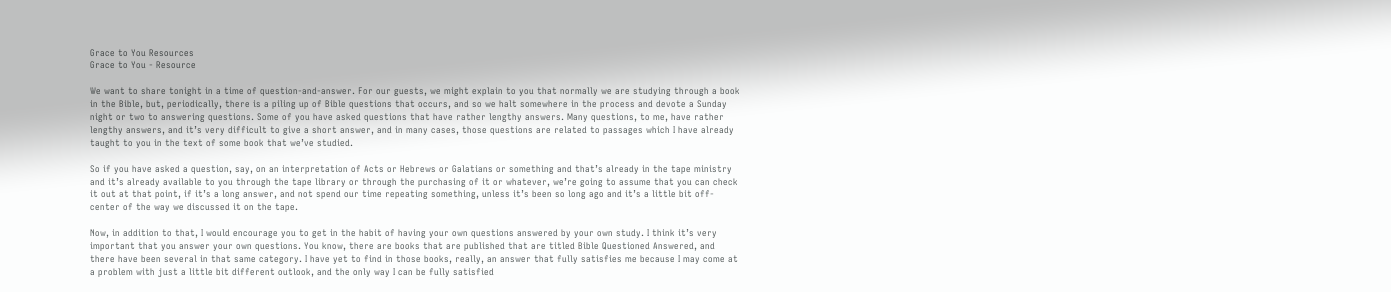Grace to You Resources
Grace to You - Resource

We want to share tonight in a time of question-and-answer. For our guests, we might explain to you that normally we are studying through a book in the Bible, but, periodically, there is a piling up of Bible questions that occurs, and so we halt somewhere in the process and devote a Sunday night or two to answering questions. Some of you have asked questions that have rather lengthy answers. Many questions, to me, have rather lengthy answers, and it’s very difficult to give a short answer, and in many cases, those questions are related to passages which I have already taught to you in the text of some book that we’ve studied.

So if you have asked a question, say, on an interpretation of Acts or Hebrews or Galatians or something and that’s already in the tape ministry and it’s already available to you through the tape library or through the purchasing of it or whatever, we’re going to assume that you can check it out at that point, if it’s a long answer, and not spend our time repeating something, unless it’s been so long ago and it’s a little bit off-center of the way we discussed it on the tape.

Now, in addition to that, I would encourage you to get in the habit of having your own questions answered by your own study. I think it’s very important that you answer your own questions. You know, there are books that are published that are titled Bible Questioned Answered, and there have been several in that same category. I have yet to find in those books, really, an answer that fully satisfies me because I may come at a problem with just a little bit different outlook, and the only way I can be fully satisfied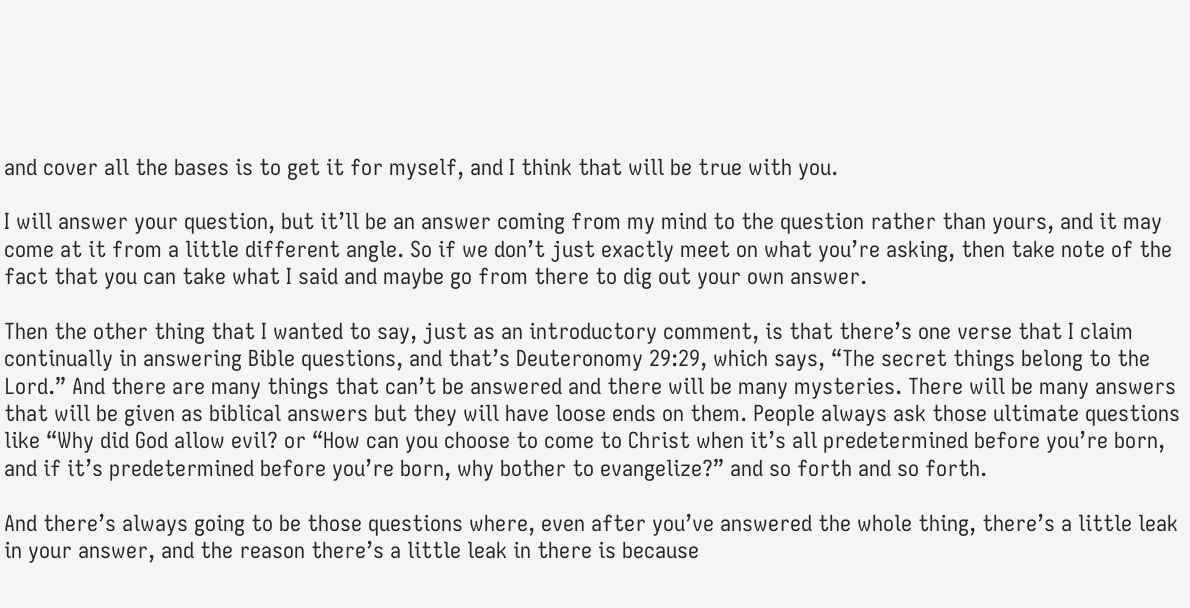and cover all the bases is to get it for myself, and I think that will be true with you.

I will answer your question, but it’ll be an answer coming from my mind to the question rather than yours, and it may come at it from a little different angle. So if we don’t just exactly meet on what you’re asking, then take note of the fact that you can take what I said and maybe go from there to dig out your own answer.

Then the other thing that I wanted to say, just as an introductory comment, is that there’s one verse that I claim continually in answering Bible questions, and that’s Deuteronomy 29:29, which says, “The secret things belong to the Lord.” And there are many things that can’t be answered and there will be many mysteries. There will be many answers that will be given as biblical answers but they will have loose ends on them. People always ask those ultimate questions like “Why did God allow evil? or “How can you choose to come to Christ when it’s all predetermined before you’re born, and if it’s predetermined before you’re born, why bother to evangelize?” and so forth and so forth.

And there’s always going to be those questions where, even after you’ve answered the whole thing, there’s a little leak in your answer, and the reason there’s a little leak in there is because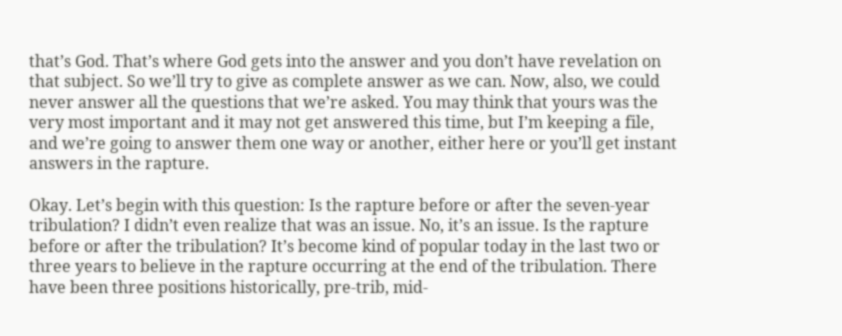that’s God. That’s where God gets into the answer and you don’t have revelation on that subject. So we’ll try to give as complete answer as we can. Now, also, we could never answer all the questions that we’re asked. You may think that yours was the very most important and it may not get answered this time, but I’m keeping a file, and we’re going to answer them one way or another, either here or you’ll get instant answers in the rapture.

Okay. Let’s begin with this question: Is the rapture before or after the seven-year tribulation? I didn’t even realize that was an issue. No, it’s an issue. Is the rapture before or after the tribulation? It’s become kind of popular today in the last two or three years to believe in the rapture occurring at the end of the tribulation. There have been three positions historically, pre-trib, mid-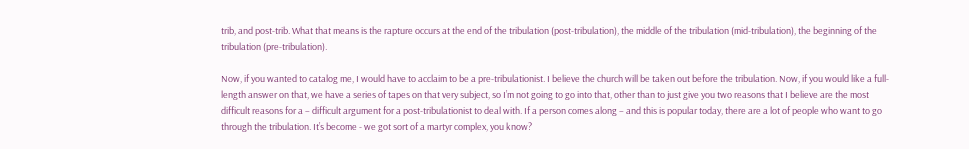trib, and post-trib. What that means is the rapture occurs at the end of the tribulation (post-tribulation), the middle of the tribulation (mid-tribulation), the beginning of the tribulation (pre-tribulation).

Now, if you wanted to catalog me, I would have to acclaim to be a pre-tribulationist. I believe the church will be taken out before the tribulation. Now, if you would like a full-length answer on that, we have a series of tapes on that very subject, so I’m not going to go into that, other than to just give you two reasons that I believe are the most difficult reasons for a – difficult argument for a post-tribulationist to deal with. If a person comes along – and this is popular today, there are a lot of people who want to go through the tribulation. It’s become - we got sort of a martyr complex, you know?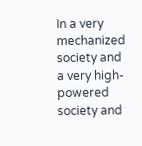In a very mechanized society and a very high-powered society and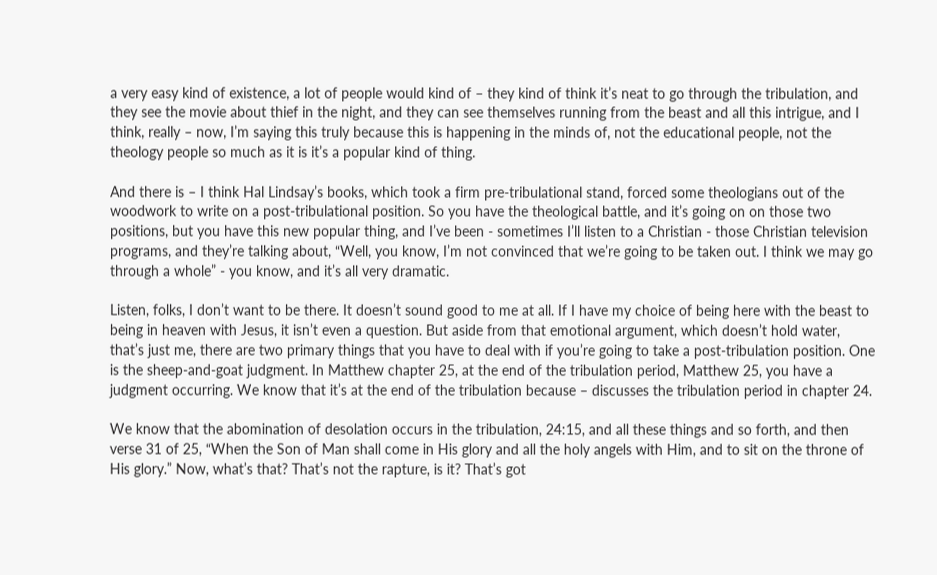a very easy kind of existence, a lot of people would kind of – they kind of think it’s neat to go through the tribulation, and they see the movie about thief in the night, and they can see themselves running from the beast and all this intrigue, and I think, really – now, I’m saying this truly because this is happening in the minds of, not the educational people, not the theology people so much as it is it’s a popular kind of thing.

And there is – I think Hal Lindsay’s books, which took a firm pre-tribulational stand, forced some theologians out of the woodwork to write on a post-tribulational position. So you have the theological battle, and it’s going on on those two positions, but you have this new popular thing, and I’ve been - sometimes I’ll listen to a Christian - those Christian television programs, and they’re talking about, “Well, you know, I’m not convinced that we’re going to be taken out. I think we may go through a whole” - you know, and it’s all very dramatic.

Listen, folks, I don’t want to be there. It doesn’t sound good to me at all. If I have my choice of being here with the beast to being in heaven with Jesus, it isn’t even a question. But aside from that emotional argument, which doesn’t hold water, that’s just me, there are two primary things that you have to deal with if you’re going to take a post-tribulation position. One is the sheep-and-goat judgment. In Matthew chapter 25, at the end of the tribulation period, Matthew 25, you have a judgment occurring. We know that it’s at the end of the tribulation because – discusses the tribulation period in chapter 24.

We know that the abomination of desolation occurs in the tribulation, 24:15, and all these things and so forth, and then verse 31 of 25, “When the Son of Man shall come in His glory and all the holy angels with Him, and to sit on the throne of His glory.” Now, what’s that? That’s not the rapture, is it? That’s got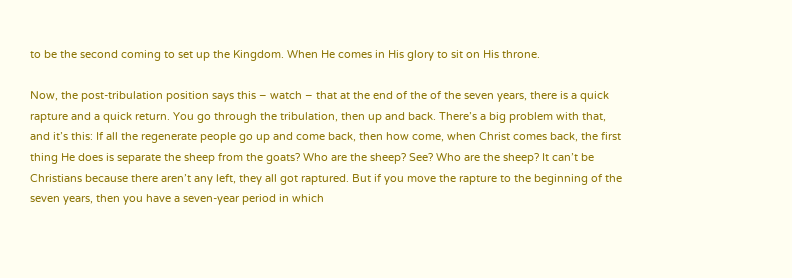to be the second coming to set up the Kingdom. When He comes in His glory to sit on His throne.

Now, the post-tribulation position says this – watch – that at the end of the of the seven years, there is a quick rapture and a quick return. You go through the tribulation, then up and back. There’s a big problem with that, and it’s this: If all the regenerate people go up and come back, then how come, when Christ comes back, the first thing He does is separate the sheep from the goats? Who are the sheep? See? Who are the sheep? It can’t be Christians because there aren’t any left, they all got raptured. But if you move the rapture to the beginning of the seven years, then you have a seven-year period in which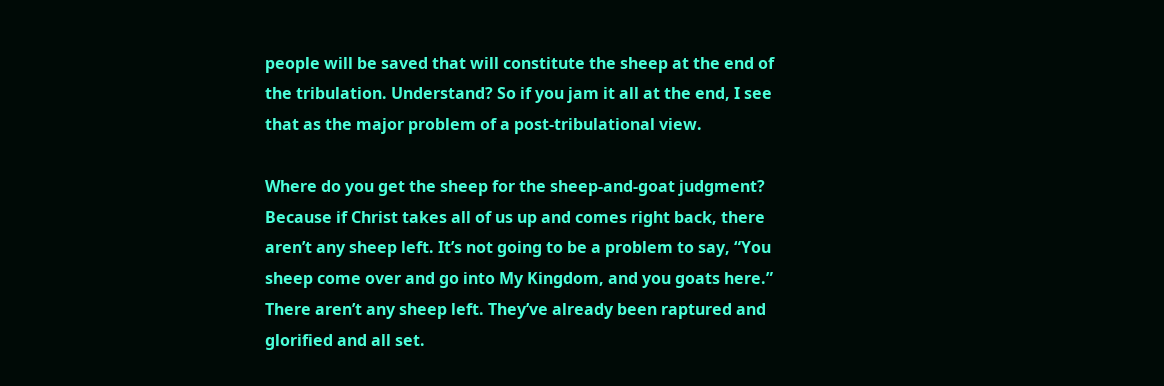people will be saved that will constitute the sheep at the end of the tribulation. Understand? So if you jam it all at the end, I see that as the major problem of a post-tribulational view.

Where do you get the sheep for the sheep-and-goat judgment? Because if Christ takes all of us up and comes right back, there aren’t any sheep left. It’s not going to be a problem to say, “You sheep come over and go into My Kingdom, and you goats here.” There aren’t any sheep left. They’ve already been raptured and glorified and all set.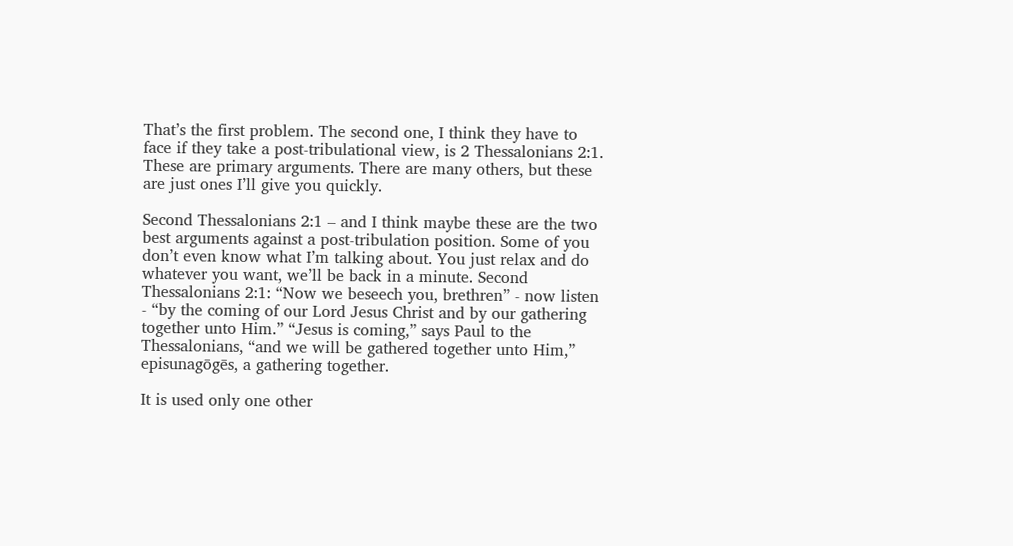That’s the first problem. The second one, I think they have to face if they take a post-tribulational view, is 2 Thessalonians 2:1. These are primary arguments. There are many others, but these are just ones I’ll give you quickly.

Second Thessalonians 2:1 – and I think maybe these are the two best arguments against a post-tribulation position. Some of you don’t even know what I’m talking about. You just relax and do whatever you want, we’ll be back in a minute. Second Thessalonians 2:1: “Now we beseech you, brethren” - now listen - “by the coming of our Lord Jesus Christ and by our gathering together unto Him.” “Jesus is coming,” says Paul to the Thessalonians, “and we will be gathered together unto Him,” episunagōgēs, a gathering together.

It is used only one other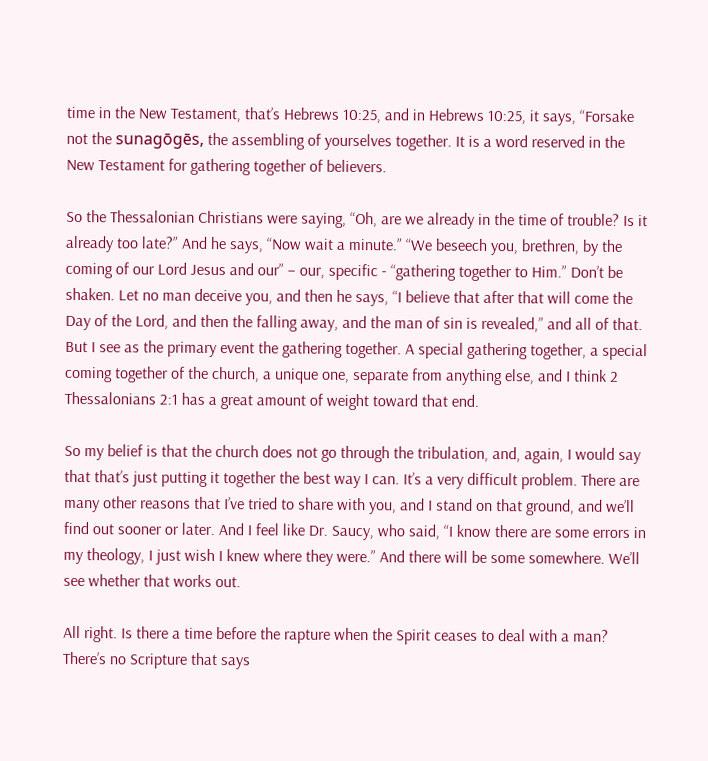time in the New Testament, that’s Hebrews 10:25, and in Hebrews 10:25, it says, “Forsake not the sunagōgēs, the assembling of yourselves together. It is a word reserved in the New Testament for gathering together of believers.

So the Thessalonian Christians were saying, “Oh, are we already in the time of trouble? Is it already too late?” And he says, “Now wait a minute.” “We beseech you, brethren, by the coming of our Lord Jesus and our” – our, specific - “gathering together to Him.” Don’t be shaken. Let no man deceive you, and then he says, “I believe that after that will come the Day of the Lord, and then the falling away, and the man of sin is revealed,” and all of that. But I see as the primary event the gathering together. A special gathering together, a special coming together of the church, a unique one, separate from anything else, and I think 2 Thessalonians 2:1 has a great amount of weight toward that end.

So my belief is that the church does not go through the tribulation, and, again, I would say that that’s just putting it together the best way I can. It’s a very difficult problem. There are many other reasons that I’ve tried to share with you, and I stand on that ground, and we’ll find out sooner or later. And I feel like Dr. Saucy, who said, “I know there are some errors in my theology, I just wish I knew where they were.” And there will be some somewhere. We’ll see whether that works out.

All right. Is there a time before the rapture when the Spirit ceases to deal with a man? There’s no Scripture that says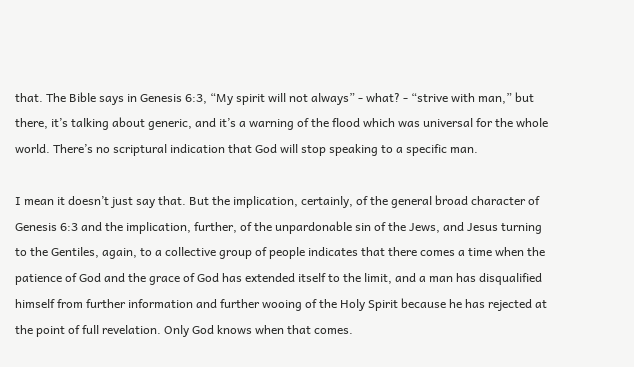that. The Bible says in Genesis 6:3, “My spirit will not always” - what? - “strive with man,” but there, it’s talking about generic, and it’s a warning of the flood which was universal for the whole world. There’s no scriptural indication that God will stop speaking to a specific man.

I mean it doesn’t just say that. But the implication, certainly, of the general broad character of Genesis 6:3 and the implication, further, of the unpardonable sin of the Jews, and Jesus turning to the Gentiles, again, to a collective group of people indicates that there comes a time when the patience of God and the grace of God has extended itself to the limit, and a man has disqualified himself from further information and further wooing of the Holy Spirit because he has rejected at the point of full revelation. Only God knows when that comes.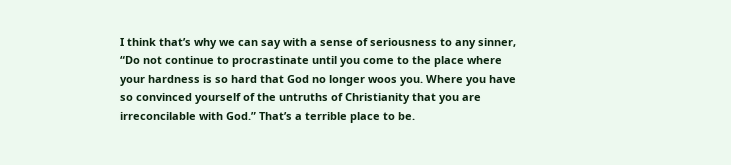I think that’s why we can say with a sense of seriousness to any sinner, “Do not continue to procrastinate until you come to the place where your hardness is so hard that God no longer woos you. Where you have so convinced yourself of the untruths of Christianity that you are irreconcilable with God.” That’s a terrible place to be.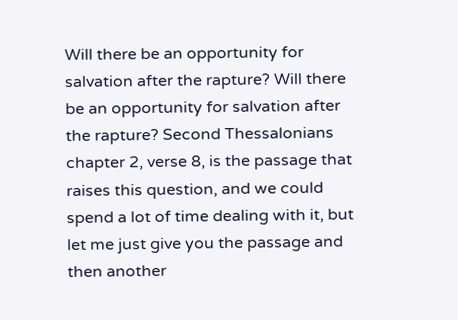Will there be an opportunity for salvation after the rapture? Will there be an opportunity for salvation after the rapture? Second Thessalonians chapter 2, verse 8, is the passage that raises this question, and we could spend a lot of time dealing with it, but let me just give you the passage and then another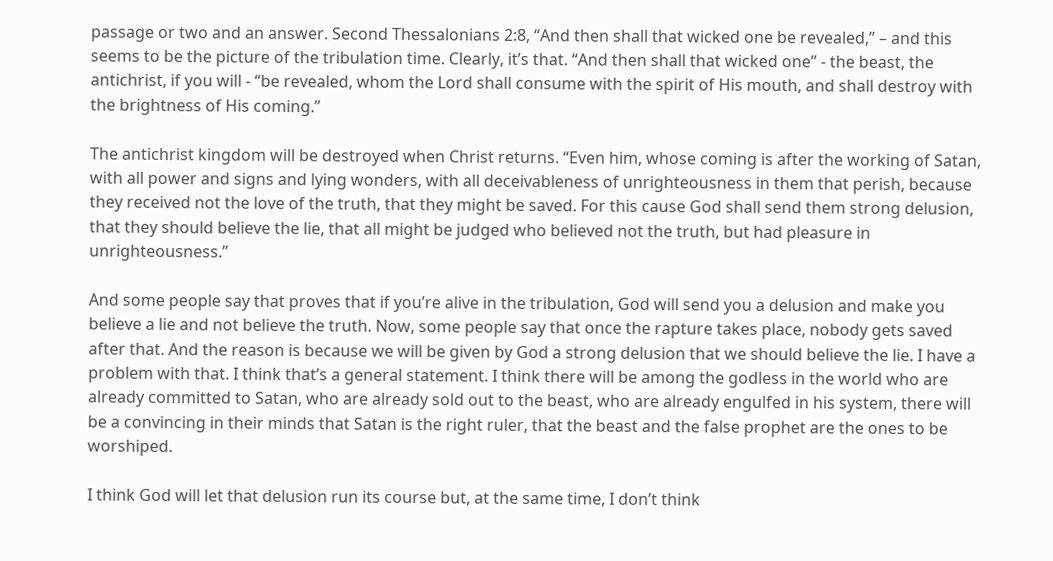passage or two and an answer. Second Thessalonians 2:8, “And then shall that wicked one be revealed,” – and this seems to be the picture of the tribulation time. Clearly, it’s that. “And then shall that wicked one” - the beast, the antichrist, if you will - “be revealed, whom the Lord shall consume with the spirit of His mouth, and shall destroy with the brightness of His coming.”

The antichrist kingdom will be destroyed when Christ returns. “Even him, whose coming is after the working of Satan, with all power and signs and lying wonders, with all deceivableness of unrighteousness in them that perish, because they received not the love of the truth, that they might be saved. For this cause God shall send them strong delusion, that they should believe the lie, that all might be judged who believed not the truth, but had pleasure in unrighteousness.”

And some people say that proves that if you’re alive in the tribulation, God will send you a delusion and make you believe a lie and not believe the truth. Now, some people say that once the rapture takes place, nobody gets saved after that. And the reason is because we will be given by God a strong delusion that we should believe the lie. I have a problem with that. I think that’s a general statement. I think there will be among the godless in the world who are already committed to Satan, who are already sold out to the beast, who are already engulfed in his system, there will be a convincing in their minds that Satan is the right ruler, that the beast and the false prophet are the ones to be worshiped.

I think God will let that delusion run its course but, at the same time, I don’t think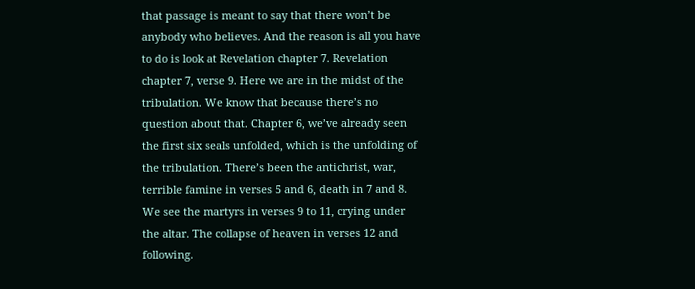that passage is meant to say that there won’t be anybody who believes. And the reason is all you have to do is look at Revelation chapter 7. Revelation chapter 7, verse 9. Here we are in the midst of the tribulation. We know that because there’s no question about that. Chapter 6, we’ve already seen the first six seals unfolded, which is the unfolding of the tribulation. There’s been the antichrist, war, terrible famine in verses 5 and 6, death in 7 and 8. We see the martyrs in verses 9 to 11, crying under the altar. The collapse of heaven in verses 12 and following.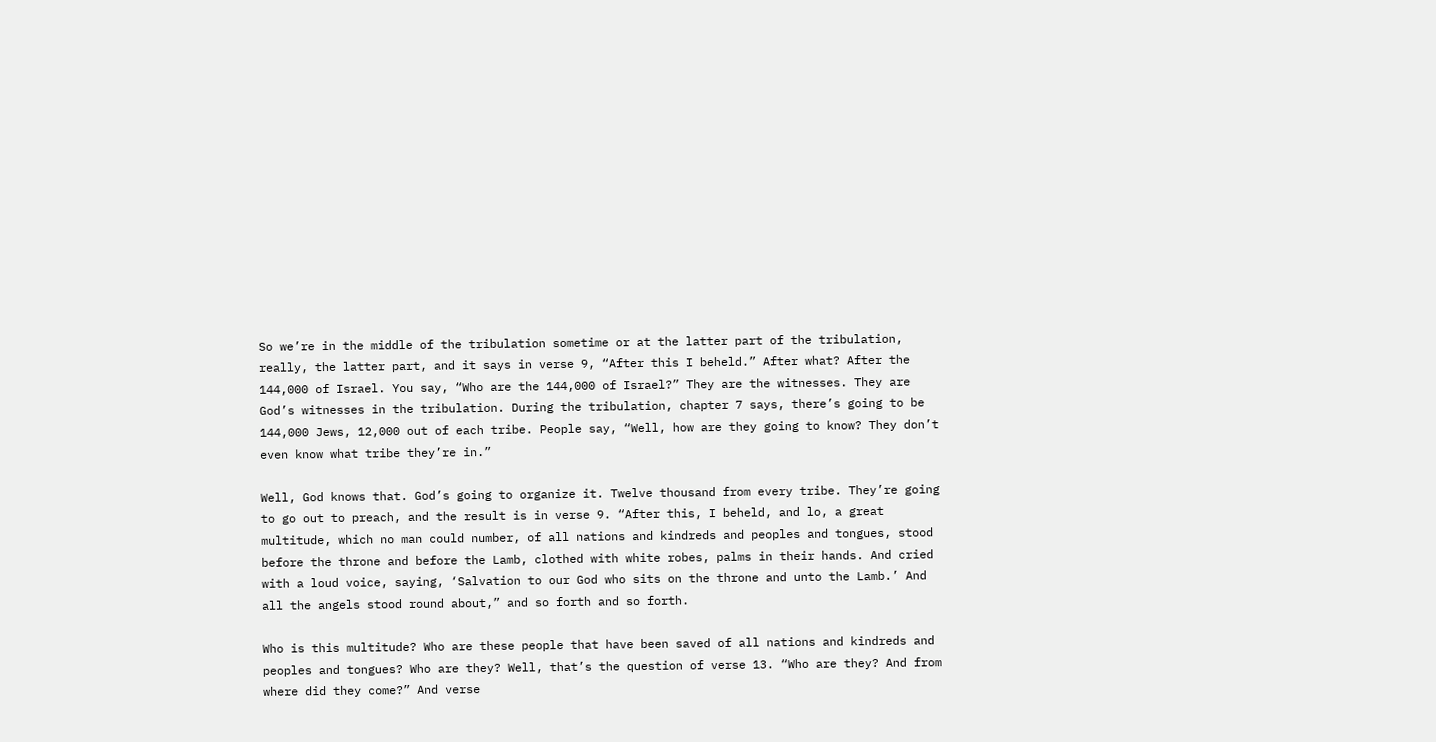So we’re in the middle of the tribulation sometime or at the latter part of the tribulation, really, the latter part, and it says in verse 9, “After this I beheld.” After what? After the 144,000 of Israel. You say, “Who are the 144,000 of Israel?” They are the witnesses. They are God’s witnesses in the tribulation. During the tribulation, chapter 7 says, there’s going to be 144,000 Jews, 12,000 out of each tribe. People say, “Well, how are they going to know? They don’t even know what tribe they’re in.”

Well, God knows that. God’s going to organize it. Twelve thousand from every tribe. They’re going to go out to preach, and the result is in verse 9. “After this, I beheld, and lo, a great multitude, which no man could number, of all nations and kindreds and peoples and tongues, stood before the throne and before the Lamb, clothed with white robes, palms in their hands. And cried with a loud voice, saying, ‘Salvation to our God who sits on the throne and unto the Lamb.’ And all the angels stood round about,” and so forth and so forth.

Who is this multitude? Who are these people that have been saved of all nations and kindreds and peoples and tongues? Who are they? Well, that’s the question of verse 13. “Who are they? And from where did they come?” And verse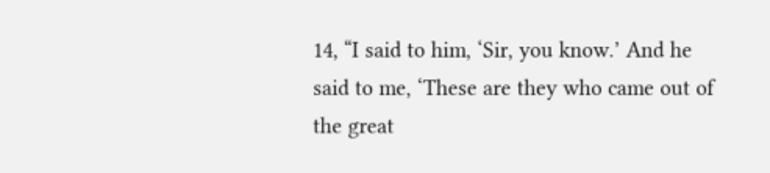14, “I said to him, ‘Sir, you know.’ And he said to me, ‘These are they who came out of the great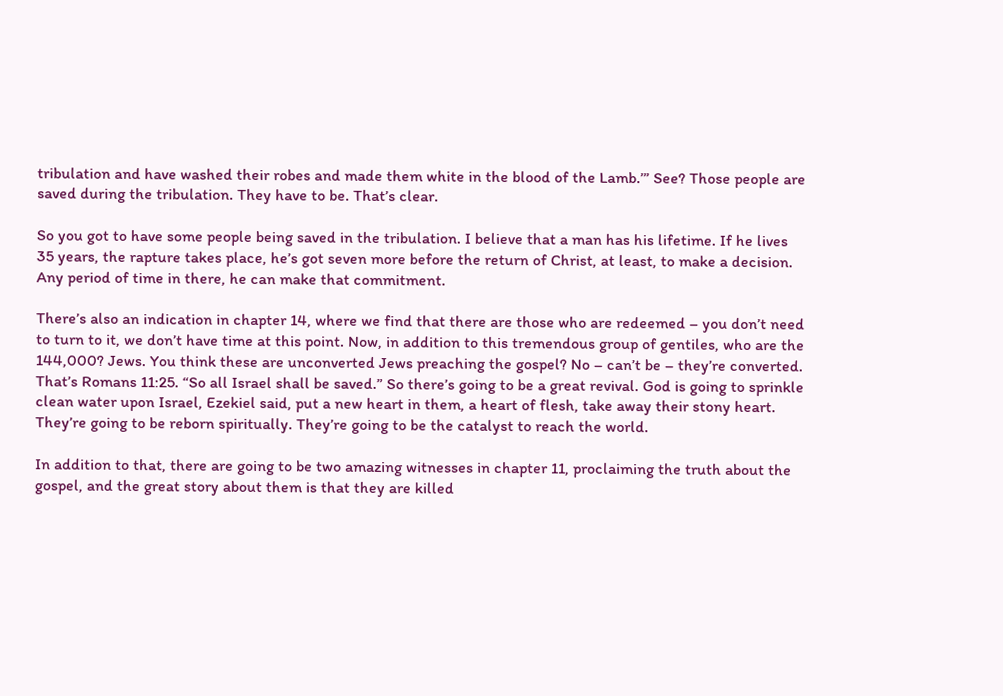tribulation and have washed their robes and made them white in the blood of the Lamb.’” See? Those people are saved during the tribulation. They have to be. That’s clear.

So you got to have some people being saved in the tribulation. I believe that a man has his lifetime. If he lives 35 years, the rapture takes place, he’s got seven more before the return of Christ, at least, to make a decision. Any period of time in there, he can make that commitment.

There’s also an indication in chapter 14, where we find that there are those who are redeemed – you don’t need to turn to it, we don’t have time at this point. Now, in addition to this tremendous group of gentiles, who are the 144,000? Jews. You think these are unconverted Jews preaching the gospel? No – can’t be – they’re converted. That’s Romans 11:25. “So all Israel shall be saved.” So there’s going to be a great revival. God is going to sprinkle clean water upon Israel, Ezekiel said, put a new heart in them, a heart of flesh, take away their stony heart. They’re going to be reborn spiritually. They’re going to be the catalyst to reach the world.

In addition to that, there are going to be two amazing witnesses in chapter 11, proclaiming the truth about the gospel, and the great story about them is that they are killed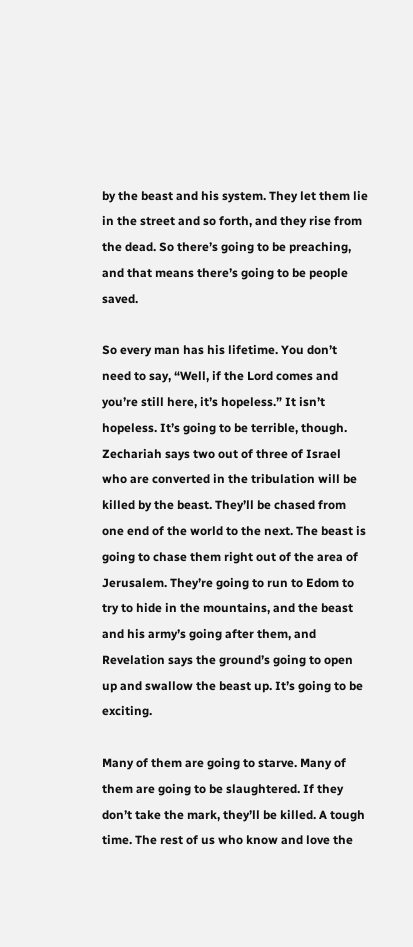by the beast and his system. They let them lie in the street and so forth, and they rise from the dead. So there’s going to be preaching, and that means there’s going to be people saved.

So every man has his lifetime. You don’t need to say, “Well, if the Lord comes and you’re still here, it’s hopeless.” It isn’t hopeless. It’s going to be terrible, though. Zechariah says two out of three of Israel who are converted in the tribulation will be killed by the beast. They’ll be chased from one end of the world to the next. The beast is going to chase them right out of the area of Jerusalem. They’re going to run to Edom to try to hide in the mountains, and the beast and his army’s going after them, and Revelation says the ground’s going to open up and swallow the beast up. It’s going to be exciting.

Many of them are going to starve. Many of them are going to be slaughtered. If they don’t take the mark, they’ll be killed. A tough time. The rest of us who know and love the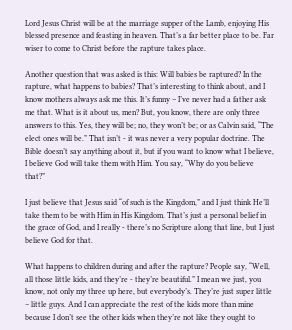Lord Jesus Christ will be at the marriage supper of the Lamb, enjoying His blessed presence and feasting in heaven. That’s a far better place to be. Far wiser to come to Christ before the rapture takes place.

Another question that was asked is this: Will babies be raptured? In the rapture, what happens to babies? That’s interesting to think about, and I know mothers always ask me this. It’s funny – I’ve never had a father ask me that. What is it about us, men? But, you know, there are only three answers to this. Yes, they will be; no, they won’t be; or as Calvin said, “The elect ones will be.” That isn’t - it was never a very popular doctrine. The Bible doesn’t say anything about it, but if you want to know what I believe, I believe God will take them with Him. You say, “Why do you believe that?”

I just believe that Jesus said “of such is the Kingdom,” and I just think He’ll take them to be with Him in His Kingdom. That’s just a personal belief in the grace of God, and I really - there’s no Scripture along that line, but I just believe God for that.

What happens to children during and after the rapture? People say, “Well, all those little kids, and they’re - they’re beautiful.” I mean we just, you know, not only my three up here, but everybody’s. They’re just super little – little guys. And I can appreciate the rest of the kids more than mine because I don’t see the other kids when they’re not like they ought to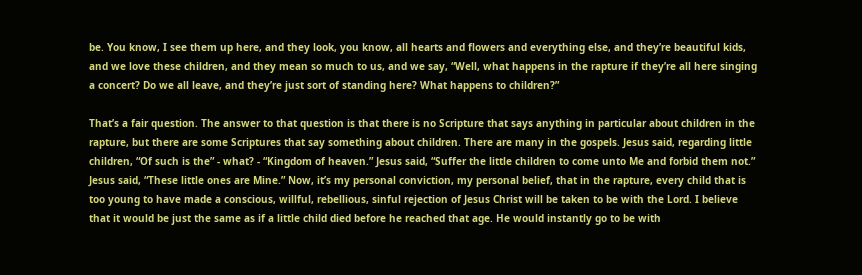be. You know, I see them up here, and they look, you know, all hearts and flowers and everything else, and they’re beautiful kids, and we love these children, and they mean so much to us, and we say, “Well, what happens in the rapture if they’re all here singing a concert? Do we all leave, and they’re just sort of standing here? What happens to children?”

That’s a fair question. The answer to that question is that there is no Scripture that says anything in particular about children in the rapture, but there are some Scriptures that say something about children. There are many in the gospels. Jesus said, regarding little children, “Of such is the” - what? - “Kingdom of heaven.” Jesus said, “Suffer the little children to come unto Me and forbid them not.” Jesus said, “These little ones are Mine.” Now, it’s my personal conviction, my personal belief, that in the rapture, every child that is too young to have made a conscious, willful, rebellious, sinful rejection of Jesus Christ will be taken to be with the Lord. I believe that it would be just the same as if a little child died before he reached that age. He would instantly go to be with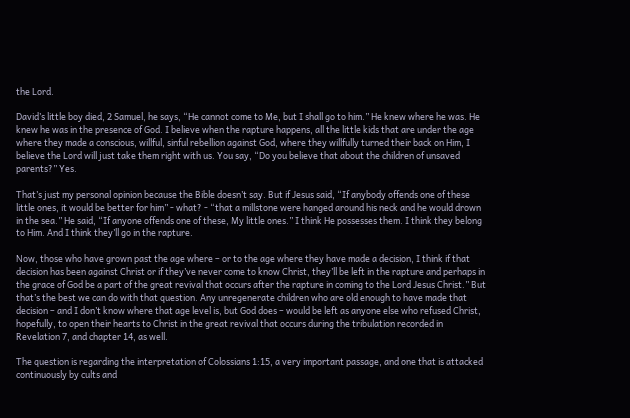the Lord.

David’s little boy died, 2 Samuel, he says, “He cannot come to Me, but I shall go to him.” He knew where he was. He knew he was in the presence of God. I believe when the rapture happens, all the little kids that are under the age where they made a conscious, willful, sinful rebellion against God, where they willfully turned their back on Him, I believe the Lord will just take them right with us. You say, “Do you believe that about the children of unsaved parents?” Yes.

That’s just my personal opinion because the Bible doesn’t say. But if Jesus said, “If anybody offends one of these little ones, it would be better for him” - what? - “that a millstone were hanged around his neck and he would drown in the sea.” He said, “If anyone offends one of these, My little ones.” I think He possesses them. I think they belong to Him. And I think they’ll go in the rapture.

Now, those who have grown past the age where – or to the age where they have made a decision, I think if that decision has been against Christ or if they’ve never come to know Christ, they’ll be left in the rapture and perhaps in the grace of God be a part of the great revival that occurs after the rapture in coming to the Lord Jesus Christ.” But that’s the best we can do with that question. Any unregenerate children who are old enough to have made that decision – and I don’t know where that age level is, but God does – would be left as anyone else who refused Christ, hopefully, to open their hearts to Christ in the great revival that occurs during the tribulation recorded in Revelation 7, and chapter 14, as well.

The question is regarding the interpretation of Colossians 1:15, a very important passage, and one that is attacked continuously by cults and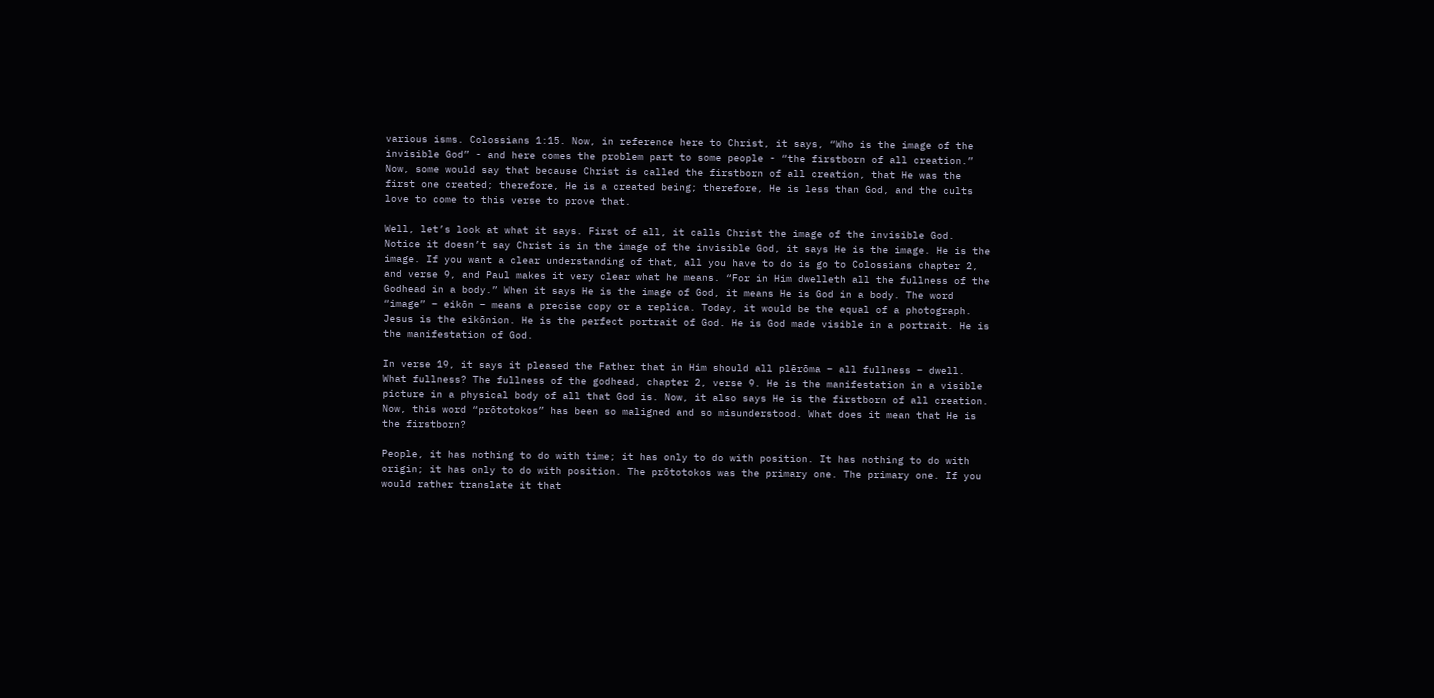various isms. Colossians 1:15. Now, in reference here to Christ, it says, “Who is the image of the invisible God” - and here comes the problem part to some people - “the firstborn of all creation.” Now, some would say that because Christ is called the firstborn of all creation, that He was the first one created; therefore, He is a created being; therefore, He is less than God, and the cults love to come to this verse to prove that.

Well, let’s look at what it says. First of all, it calls Christ the image of the invisible God. Notice it doesn’t say Christ is in the image of the invisible God, it says He is the image. He is the image. If you want a clear understanding of that, all you have to do is go to Colossians chapter 2, and verse 9, and Paul makes it very clear what he means. “For in Him dwelleth all the fullness of the Godhead in a body.” When it says He is the image of God, it means He is God in a body. The word “image” – eikōn – means a precise copy or a replica. Today, it would be the equal of a photograph. Jesus is the eikōnion. He is the perfect portrait of God. He is God made visible in a portrait. He is the manifestation of God.

In verse 19, it says it pleased the Father that in Him should all plērōma – all fullness – dwell. What fullness? The fullness of the godhead, chapter 2, verse 9. He is the manifestation in a visible picture in a physical body of all that God is. Now, it also says He is the firstborn of all creation. Now, this word “prōtotokos” has been so maligned and so misunderstood. What does it mean that He is the firstborn?

People, it has nothing to do with time; it has only to do with position. It has nothing to do with origin; it has only to do with position. The prōtotokos was the primary one. The primary one. If you would rather translate it that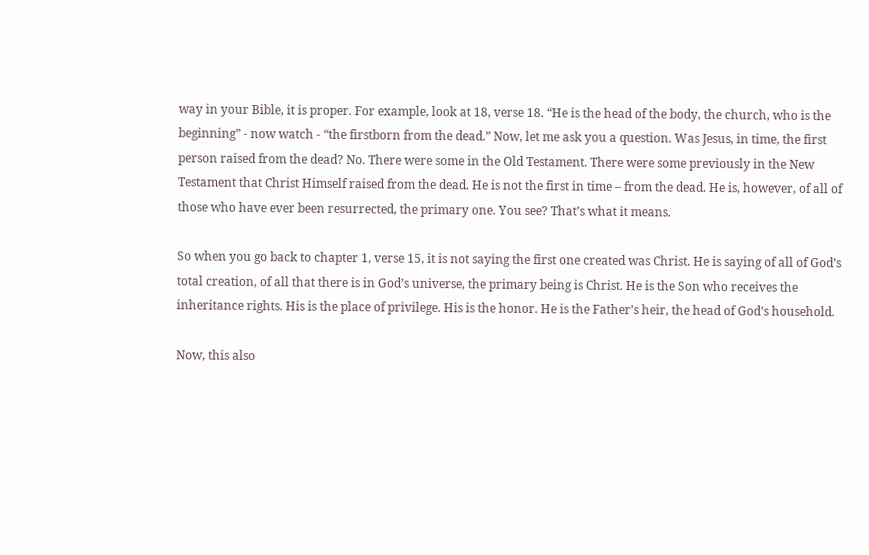way in your Bible, it is proper. For example, look at 18, verse 18. “He is the head of the body, the church, who is the beginning” - now watch - “the firstborn from the dead.” Now, let me ask you a question. Was Jesus, in time, the first person raised from the dead? No. There were some in the Old Testament. There were some previously in the New Testament that Christ Himself raised from the dead. He is not the first in time – from the dead. He is, however, of all of those who have ever been resurrected, the primary one. You see? That’s what it means.

So when you go back to chapter 1, verse 15, it is not saying the first one created was Christ. He is saying of all of God’s total creation, of all that there is in God’s universe, the primary being is Christ. He is the Son who receives the inheritance rights. His is the place of privilege. His is the honor. He is the Father’s heir, the head of God’s household.

Now, this also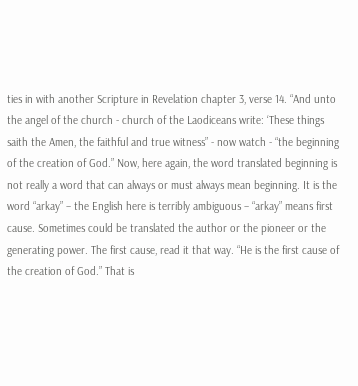ties in with another Scripture in Revelation chapter 3, verse 14. “And unto the angel of the church - church of the Laodiceans write: ‘These things saith the Amen, the faithful and true witness” - now watch - “the beginning of the creation of God.” Now, here again, the word translated beginning is not really a word that can always or must always mean beginning. It is the word “arkay” – the English here is terribly ambiguous – “arkay” means first cause. Sometimes could be translated the author or the pioneer or the generating power. The first cause, read it that way. “He is the first cause of the creation of God.” That is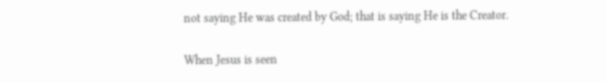not saying He was created by God; that is saying He is the Creator.

When Jesus is seen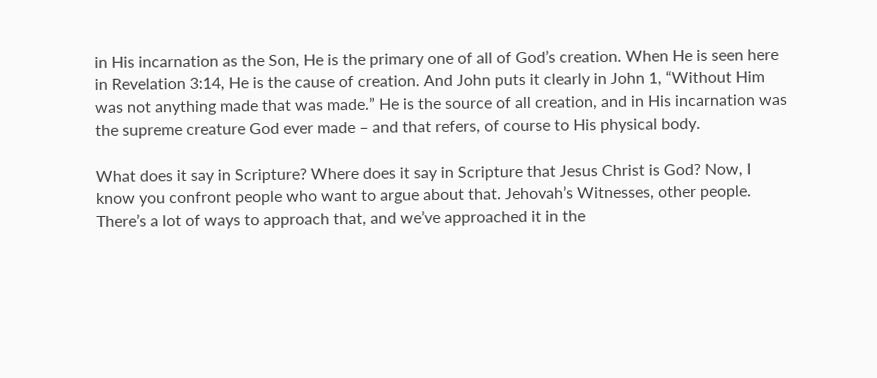in His incarnation as the Son, He is the primary one of all of God’s creation. When He is seen here in Revelation 3:14, He is the cause of creation. And John puts it clearly in John 1, “Without Him was not anything made that was made.” He is the source of all creation, and in His incarnation was the supreme creature God ever made – and that refers, of course to His physical body.

What does it say in Scripture? Where does it say in Scripture that Jesus Christ is God? Now, I know you confront people who want to argue about that. Jehovah’s Witnesses, other people. There’s a lot of ways to approach that, and we’ve approached it in the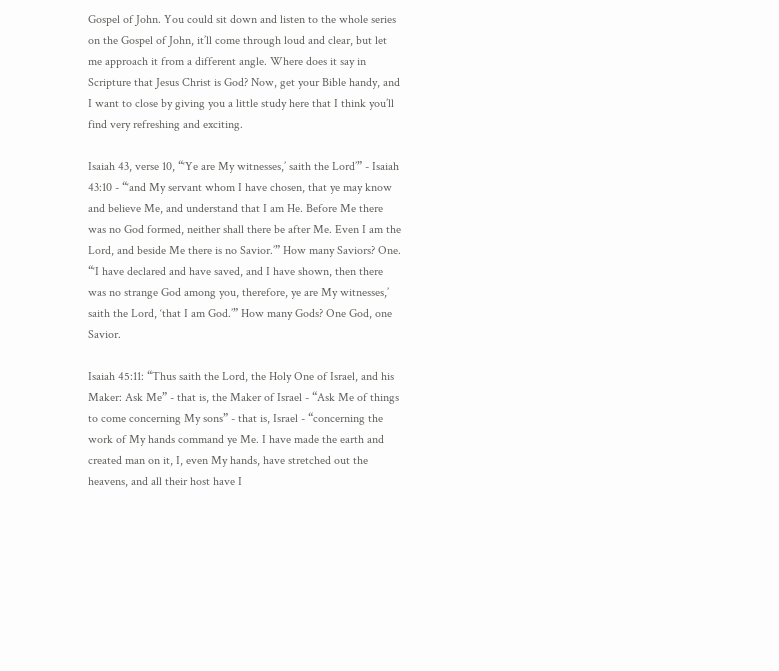Gospel of John. You could sit down and listen to the whole series on the Gospel of John, it’ll come through loud and clear, but let me approach it from a different angle. Where does it say in Scripture that Jesus Christ is God? Now, get your Bible handy, and I want to close by giving you a little study here that I think you’ll find very refreshing and exciting.

Isaiah 43, verse 10, “‘Ye are My witnesses,’ saith the Lord’” - Isaiah 43:10 - “‘and My servant whom I have chosen, that ye may know and believe Me, and understand that I am He. Before Me there was no God formed, neither shall there be after Me. Even I am the Lord, and beside Me there is no Savior.’” How many Saviors? One. “‘I have declared and have saved, and I have shown, then there was no strange God among you, therefore, ye are My witnesses,’ saith the Lord, ‘that I am God.’” How many Gods? One God, one Savior.

Isaiah 45:11: “Thus saith the Lord, the Holy One of Israel, and his Maker: Ask Me” - that is, the Maker of Israel - “Ask Me of things to come concerning My sons” - that is, Israel - “concerning the work of My hands command ye Me. I have made the earth and created man on it, I, even My hands, have stretched out the heavens, and all their host have I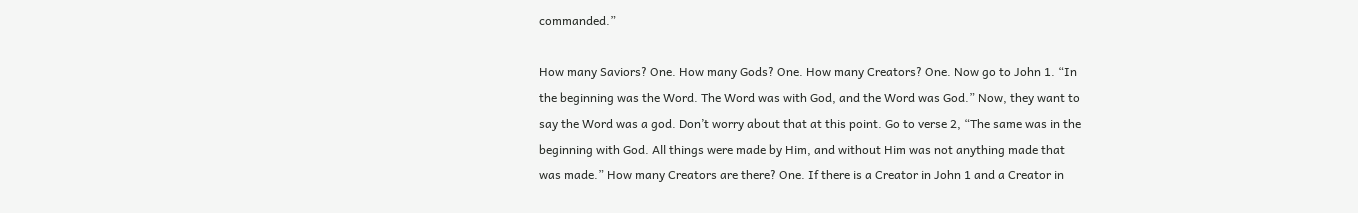commanded.”

How many Saviors? One. How many Gods? One. How many Creators? One. Now go to John 1. “In the beginning was the Word. The Word was with God, and the Word was God.” Now, they want to say the Word was a god. Don’t worry about that at this point. Go to verse 2, “The same was in the beginning with God. All things were made by Him, and without Him was not anything made that was made.” How many Creators are there? One. If there is a Creator in John 1 and a Creator in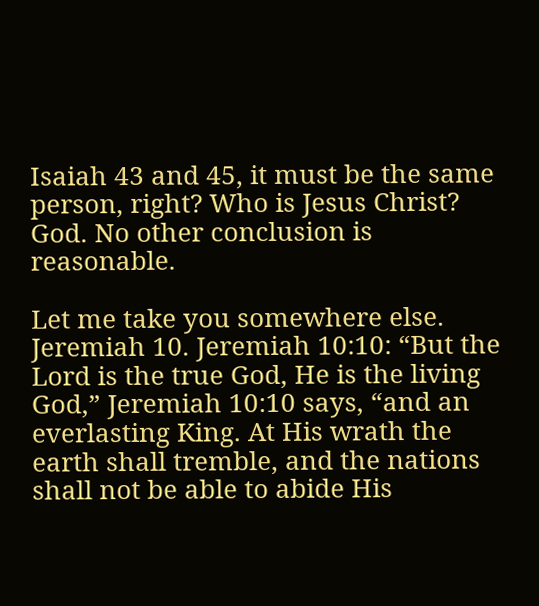Isaiah 43 and 45, it must be the same person, right? Who is Jesus Christ? God. No other conclusion is reasonable.

Let me take you somewhere else. Jeremiah 10. Jeremiah 10:10: “But the Lord is the true God, He is the living God,” Jeremiah 10:10 says, “and an everlasting King. At His wrath the earth shall tremble, and the nations shall not be able to abide His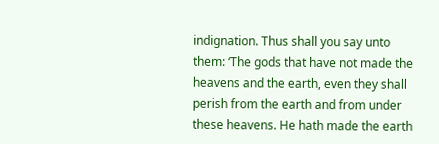indignation. Thus shall you say unto them: ‘The gods that have not made the heavens and the earth, even they shall perish from the earth and from under these heavens. He hath made the earth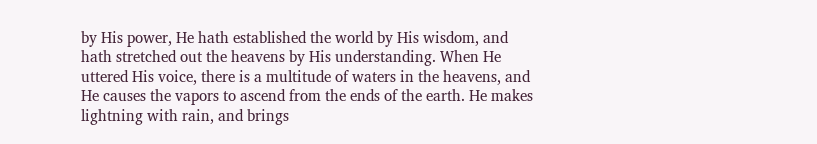by His power, He hath established the world by His wisdom, and hath stretched out the heavens by His understanding. When He uttered His voice, there is a multitude of waters in the heavens, and He causes the vapors to ascend from the ends of the earth. He makes lightning with rain, and brings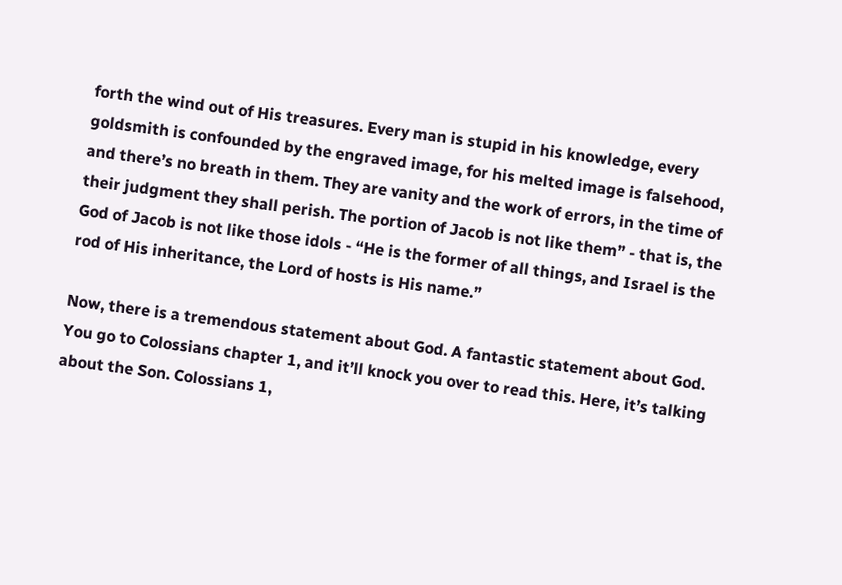forth the wind out of His treasures. Every man is stupid in his knowledge, every goldsmith is confounded by the engraved image, for his melted image is falsehood, and there’s no breath in them. They are vanity and the work of errors, in the time of their judgment they shall perish. The portion of Jacob is not like them” - that is, the God of Jacob is not like those idols - “He is the former of all things, and Israel is the rod of His inheritance, the Lord of hosts is His name.”

Now, there is a tremendous statement about God. A fantastic statement about God. You go to Colossians chapter 1, and it’ll knock you over to read this. Here, it’s talking about the Son. Colossians 1,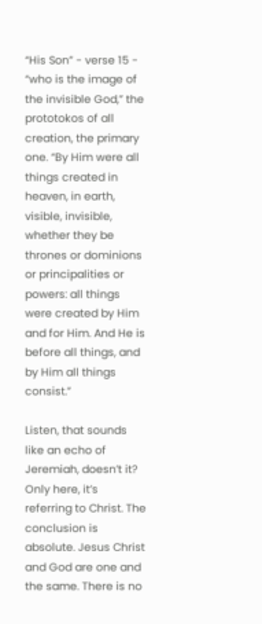“His Son” - verse 15 - “who is the image of the invisible God,” the prototokos of all creation, the primary one. “By Him were all things created in heaven, in earth, visible, invisible, whether they be thrones or dominions or principalities or powers: all things were created by Him and for Him. And He is before all things, and by Him all things consist.”

Listen, that sounds like an echo of Jeremiah, doesn’t it? Only here, it’s referring to Christ. The conclusion is absolute. Jesus Christ and God are one and the same. There is no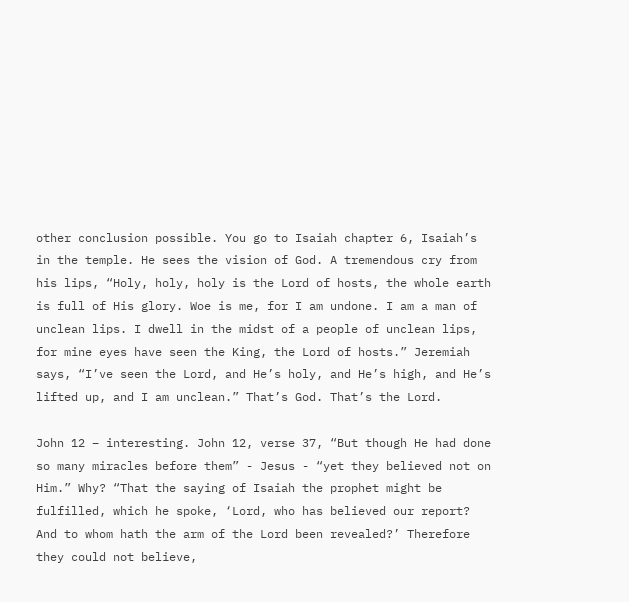other conclusion possible. You go to Isaiah chapter 6, Isaiah’s in the temple. He sees the vision of God. A tremendous cry from his lips, “Holy, holy, holy is the Lord of hosts, the whole earth is full of His glory. Woe is me, for I am undone. I am a man of unclean lips. I dwell in the midst of a people of unclean lips, for mine eyes have seen the King, the Lord of hosts.” Jeremiah says, “I’ve seen the Lord, and He’s holy, and He’s high, and He’s lifted up, and I am unclean.” That’s God. That’s the Lord.

John 12 – interesting. John 12, verse 37, “But though He had done so many miracles before them” - Jesus - “yet they believed not on Him.” Why? “That the saying of Isaiah the prophet might be fulfilled, which he spoke, ‘Lord, who has believed our report? And to whom hath the arm of the Lord been revealed?’ Therefore they could not believe,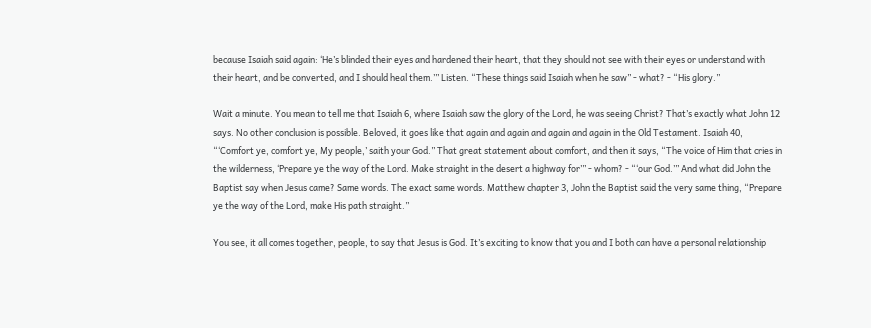because Isaiah said again: ‘He’s blinded their eyes and hardened their heart, that they should not see with their eyes or understand with their heart, and be converted, and I should heal them.’” Listen. “These things said Isaiah when he saw” - what? - “His glory.”

Wait a minute. You mean to tell me that Isaiah 6, where Isaiah saw the glory of the Lord, he was seeing Christ? That’s exactly what John 12 says. No other conclusion is possible. Beloved, it goes like that again and again and again and again in the Old Testament. Isaiah 40, “‘Comfort ye, comfort ye, My people,’ saith your God.” That great statement about comfort, and then it says, “The voice of Him that cries in the wilderness, ‘Prepare ye the way of the Lord. Make straight in the desert a highway for’” - whom? - “‘our God.’” And what did John the Baptist say when Jesus came? Same words. The exact same words. Matthew chapter 3, John the Baptist said the very same thing, “Prepare ye the way of the Lord, make His path straight.”

You see, it all comes together, people, to say that Jesus is God. It’s exciting to know that you and I both can have a personal relationship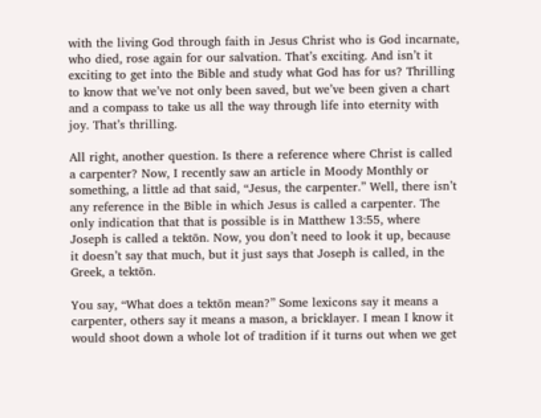with the living God through faith in Jesus Christ who is God incarnate, who died, rose again for our salvation. That’s exciting. And isn’t it exciting to get into the Bible and study what God has for us? Thrilling to know that we’ve not only been saved, but we’ve been given a chart and a compass to take us all the way through life into eternity with joy. That’s thrilling.

All right, another question. Is there a reference where Christ is called a carpenter? Now, I recently saw an article in Moody Monthly or something, a little ad that said, “Jesus, the carpenter.” Well, there isn’t any reference in the Bible in which Jesus is called a carpenter. The only indication that that is possible is in Matthew 13:55, where Joseph is called a tektōn. Now, you don’t need to look it up, because it doesn’t say that much, but it just says that Joseph is called, in the Greek, a tektōn.

You say, “What does a tektōn mean?” Some lexicons say it means a carpenter, others say it means a mason, a bricklayer. I mean I know it would shoot down a whole lot of tradition if it turns out when we get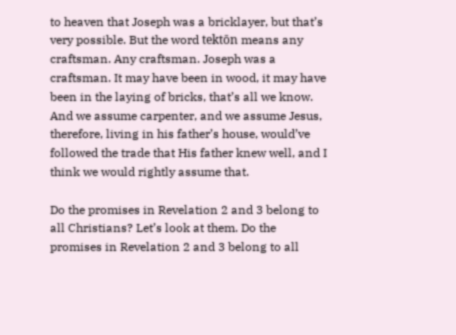to heaven that Joseph was a bricklayer, but that’s very possible. But the word tektōn means any craftsman. Any craftsman. Joseph was a craftsman. It may have been in wood, it may have been in the laying of bricks, that’s all we know. And we assume carpenter, and we assume Jesus, therefore, living in his father’s house, would’ve followed the trade that His father knew well, and I think we would rightly assume that.

Do the promises in Revelation 2 and 3 belong to all Christians? Let’s look at them. Do the promises in Revelation 2 and 3 belong to all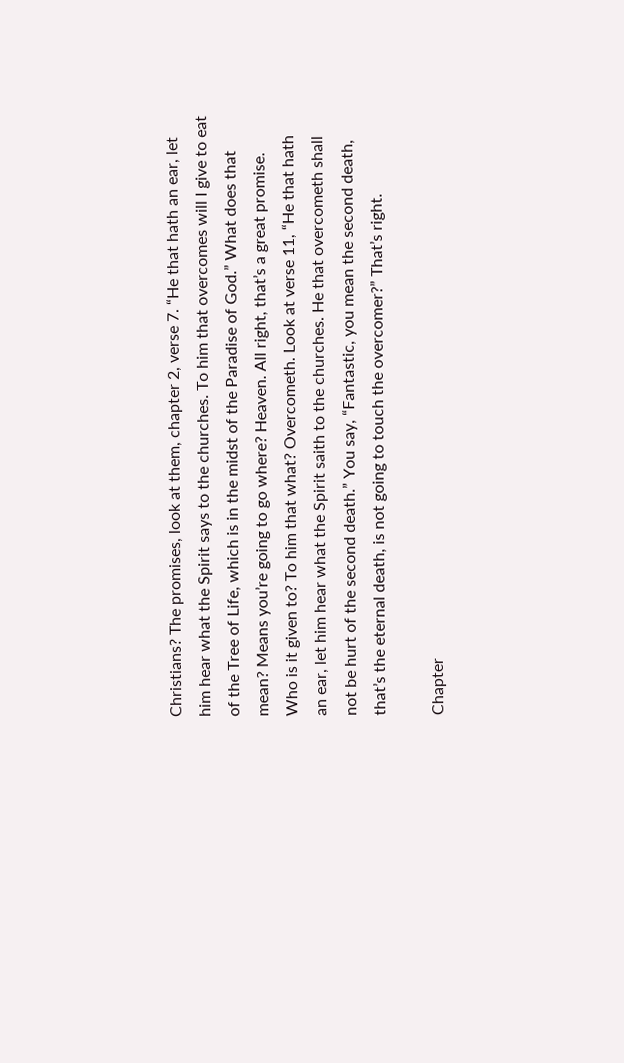Christians? The promises, look at them, chapter 2, verse 7. “He that hath an ear, let him hear what the Spirit says to the churches. To him that overcomes will I give to eat of the Tree of Life, which is in the midst of the Paradise of God.” What does that mean? Means you’re going to go where? Heaven. All right, that’s a great promise. Who is it given to? To him that what? Overcometh. Look at verse 11, “He that hath an ear, let him hear what the Spirit saith to the churches. He that overcometh shall not be hurt of the second death.” You say, “Fantastic, you mean the second death, that’s the eternal death, is not going to touch the overcomer?” That’s right.

Chapter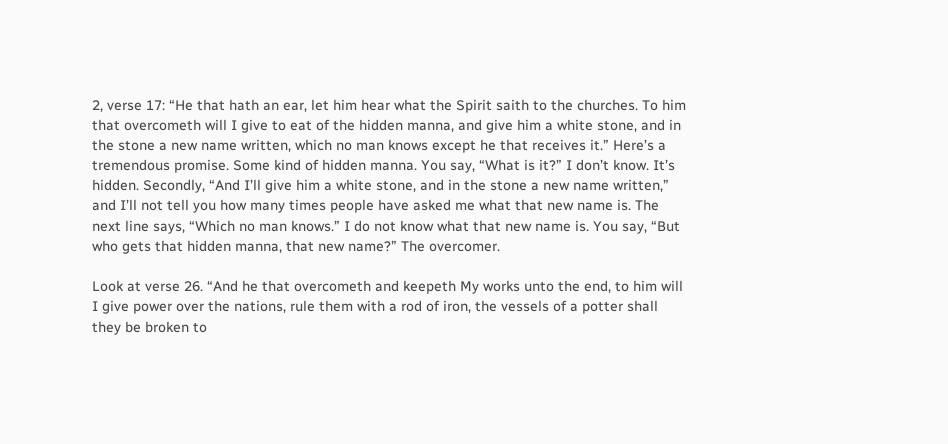2, verse 17: “He that hath an ear, let him hear what the Spirit saith to the churches. To him that overcometh will I give to eat of the hidden manna, and give him a white stone, and in the stone a new name written, which no man knows except he that receives it.” Here’s a tremendous promise. Some kind of hidden manna. You say, “What is it?” I don’t know. It’s hidden. Secondly, “And I’ll give him a white stone, and in the stone a new name written,” and I’ll not tell you how many times people have asked me what that new name is. The next line says, “Which no man knows.” I do not know what that new name is. You say, “But who gets that hidden manna, that new name?” The overcomer.

Look at verse 26. “And he that overcometh and keepeth My works unto the end, to him will I give power over the nations, rule them with a rod of iron, the vessels of a potter shall they be broken to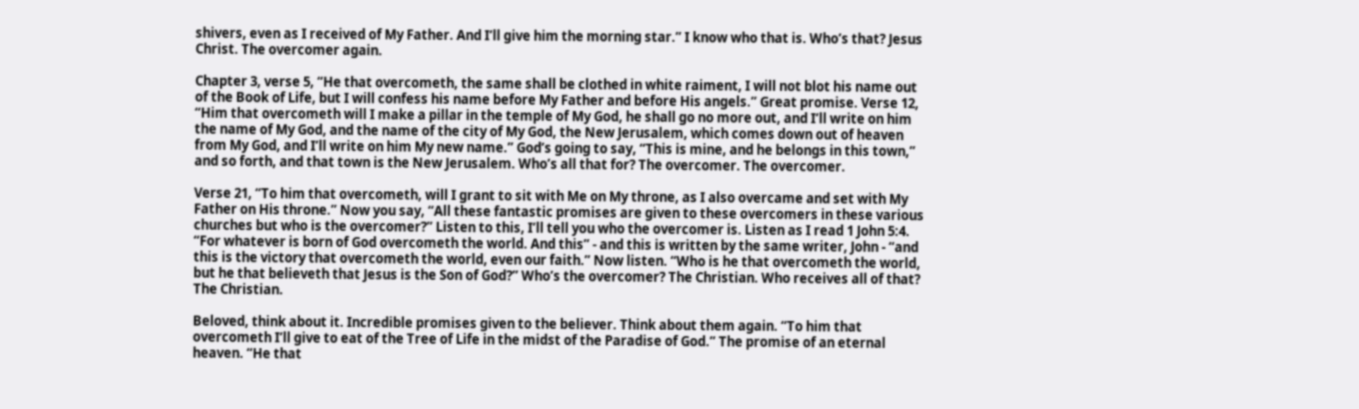shivers, even as I received of My Father. And I’ll give him the morning star.” I know who that is. Who’s that? Jesus Christ. The overcomer again.

Chapter 3, verse 5, “He that overcometh, the same shall be clothed in white raiment, I will not blot his name out of the Book of Life, but I will confess his name before My Father and before His angels.” Great promise. Verse 12, “Him that overcometh will I make a pillar in the temple of My God, he shall go no more out, and I’ll write on him the name of My God, and the name of the city of My God, the New Jerusalem, which comes down out of heaven from My God, and I’ll write on him My new name.” God’s going to say, “This is mine, and he belongs in this town,” and so forth, and that town is the New Jerusalem. Who’s all that for? The overcomer. The overcomer.

Verse 21, “To him that overcometh, will I grant to sit with Me on My throne, as I also overcame and set with My Father on His throne.” Now you say, “All these fantastic promises are given to these overcomers in these various churches but who is the overcomer?” Listen to this, I’ll tell you who the overcomer is. Listen as I read 1 John 5:4. “For whatever is born of God overcometh the world. And this” - and this is written by the same writer, John - “and this is the victory that overcometh the world, even our faith.” Now listen. “Who is he that overcometh the world, but he that believeth that Jesus is the Son of God?” Who’s the overcomer? The Christian. Who receives all of that? The Christian.

Beloved, think about it. Incredible promises given to the believer. Think about them again. “To him that overcometh I’ll give to eat of the Tree of Life in the midst of the Paradise of God.” The promise of an eternal heaven. “He that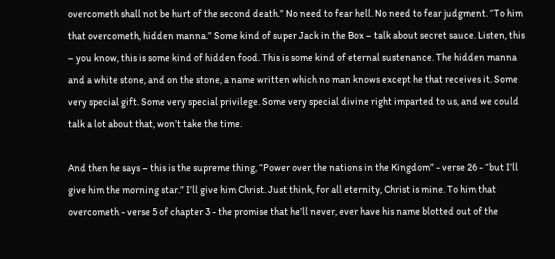overcometh shall not be hurt of the second death.” No need to fear hell. No need to fear judgment. “To him that overcometh, hidden manna.” Some kind of super Jack in the Box – talk about secret sauce. Listen, this – you know, this is some kind of hidden food. This is some kind of eternal sustenance. The hidden manna and a white stone, and on the stone, a name written which no man knows except he that receives it. Some very special gift. Some very special privilege. Some very special divine right imparted to us, and we could talk a lot about that, won’t take the time.

And then he says – this is the supreme thing, “Power over the nations in the Kingdom” - verse 26 - “but I’ll give him the morning star.” I’ll give him Christ. Just think, for all eternity, Christ is mine. To him that overcometh - verse 5 of chapter 3 - the promise that he’ll never, ever have his name blotted out of the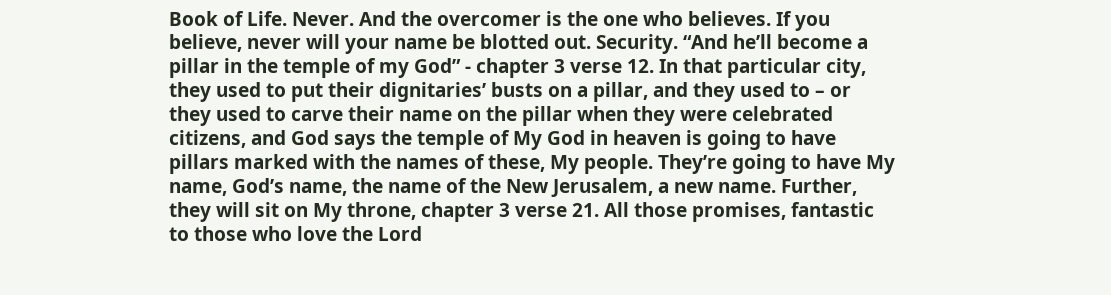Book of Life. Never. And the overcomer is the one who believes. If you believe, never will your name be blotted out. Security. “And he’ll become a pillar in the temple of my God” - chapter 3 verse 12. In that particular city, they used to put their dignitaries’ busts on a pillar, and they used to – or they used to carve their name on the pillar when they were celebrated citizens, and God says the temple of My God in heaven is going to have pillars marked with the names of these, My people. They’re going to have My name, God’s name, the name of the New Jerusalem, a new name. Further, they will sit on My throne, chapter 3 verse 21. All those promises, fantastic to those who love the Lord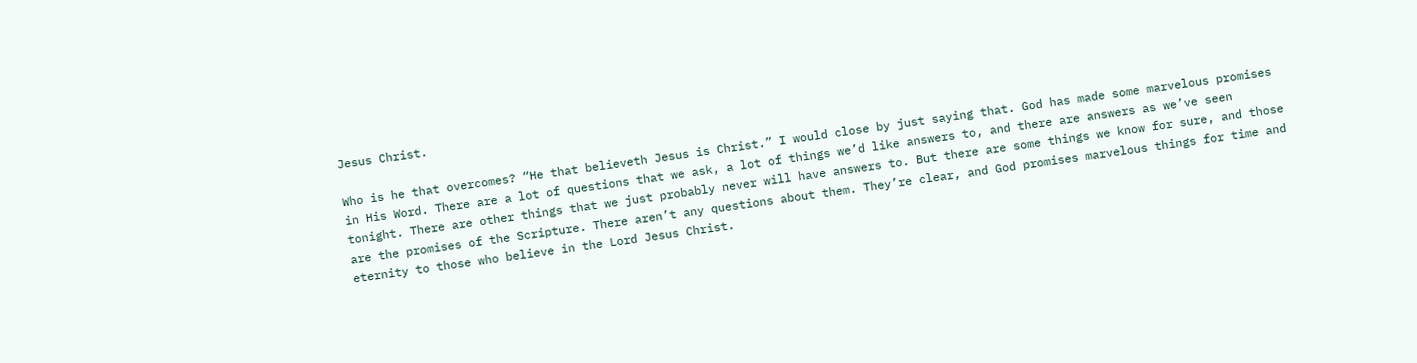Jesus Christ.

Who is he that overcomes? “He that believeth Jesus is Christ.” I would close by just saying that. God has made some marvelous promises in His Word. There are a lot of questions that we ask, a lot of things we’d like answers to, and there are answers as we’ve seen tonight. There are other things that we just probably never will have answers to. But there are some things we know for sure, and those are the promises of the Scripture. There aren’t any questions about them. They’re clear, and God promises marvelous things for time and eternity to those who believe in the Lord Jesus Christ.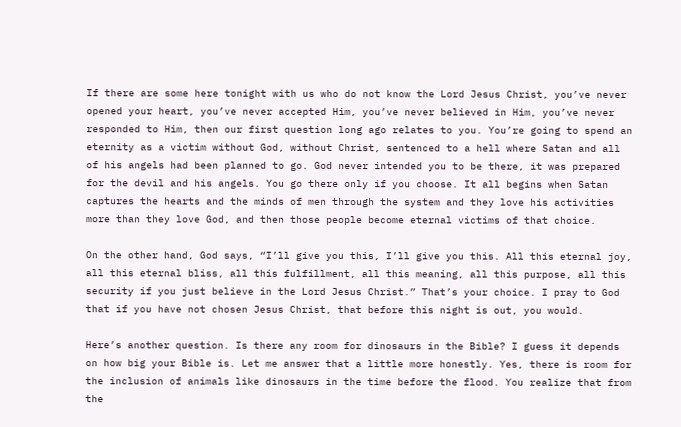If there are some here tonight with us who do not know the Lord Jesus Christ, you’ve never opened your heart, you’ve never accepted Him, you’ve never believed in Him, you’ve never responded to Him, then our first question long ago relates to you. You’re going to spend an eternity as a victim without God, without Christ, sentenced to a hell where Satan and all of his angels had been planned to go. God never intended you to be there, it was prepared for the devil and his angels. You go there only if you choose. It all begins when Satan captures the hearts and the minds of men through the system and they love his activities more than they love God, and then those people become eternal victims of that choice.

On the other hand, God says, “I’ll give you this, I’ll give you this. All this eternal joy, all this eternal bliss, all this fulfillment, all this meaning, all this purpose, all this security if you just believe in the Lord Jesus Christ.” That’s your choice. I pray to God that if you have not chosen Jesus Christ, that before this night is out, you would.

Here’s another question. Is there any room for dinosaurs in the Bible? I guess it depends on how big your Bible is. Let me answer that a little more honestly. Yes, there is room for the inclusion of animals like dinosaurs in the time before the flood. You realize that from the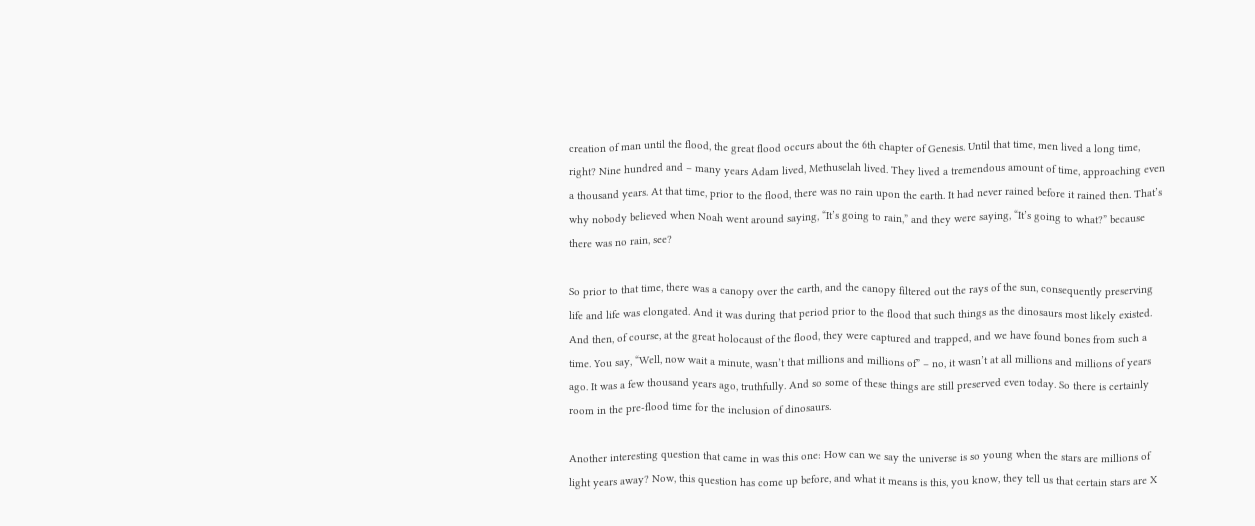creation of man until the flood, the great flood occurs about the 6th chapter of Genesis. Until that time, men lived a long time, right? Nine hundred and – many years Adam lived, Methuselah lived. They lived a tremendous amount of time, approaching even a thousand years. At that time, prior to the flood, there was no rain upon the earth. It had never rained before it rained then. That’s why nobody believed when Noah went around saying, “It’s going to rain,” and they were saying, “It’s going to what?” because there was no rain, see?

So prior to that time, there was a canopy over the earth, and the canopy filtered out the rays of the sun, consequently preserving life and life was elongated. And it was during that period prior to the flood that such things as the dinosaurs most likely existed. And then, of course, at the great holocaust of the flood, they were captured and trapped, and we have found bones from such a time. You say, “Well, now wait a minute, wasn’t that millions and millions of” – no, it wasn’t at all millions and millions of years ago. It was a few thousand years ago, truthfully. And so some of these things are still preserved even today. So there is certainly room in the pre-flood time for the inclusion of dinosaurs.

Another interesting question that came in was this one: How can we say the universe is so young when the stars are millions of light years away? Now, this question has come up before, and what it means is this, you know, they tell us that certain stars are X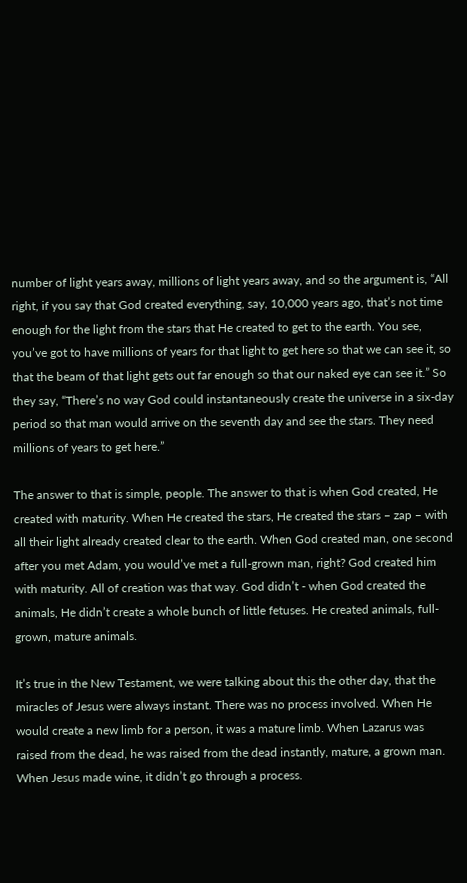number of light years away, millions of light years away, and so the argument is, “All right, if you say that God created everything, say, 10,000 years ago, that’s not time enough for the light from the stars that He created to get to the earth. You see, you’ve got to have millions of years for that light to get here so that we can see it, so that the beam of that light gets out far enough so that our naked eye can see it.” So they say, “There’s no way God could instantaneously create the universe in a six-day period so that man would arrive on the seventh day and see the stars. They need millions of years to get here.”

The answer to that is simple, people. The answer to that is when God created, He created with maturity. When He created the stars, He created the stars – zap – with all their light already created clear to the earth. When God created man, one second after you met Adam, you would’ve met a full-grown man, right? God created him with maturity. All of creation was that way. God didn’t - when God created the animals, He didn’t create a whole bunch of little fetuses. He created animals, full-grown, mature animals.

It’s true in the New Testament, we were talking about this the other day, that the miracles of Jesus were always instant. There was no process involved. When He would create a new limb for a person, it was a mature limb. When Lazarus was raised from the dead, he was raised from the dead instantly, mature, a grown man. When Jesus made wine, it didn’t go through a process.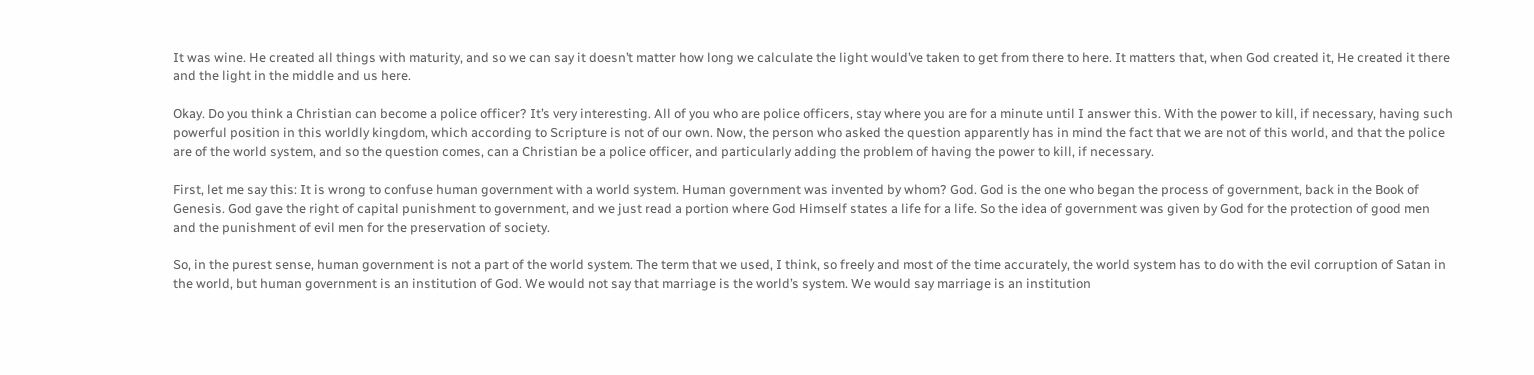It was wine. He created all things with maturity, and so we can say it doesn’t matter how long we calculate the light would’ve taken to get from there to here. It matters that, when God created it, He created it there and the light in the middle and us here.

Okay. Do you think a Christian can become a police officer? It’s very interesting. All of you who are police officers, stay where you are for a minute until I answer this. With the power to kill, if necessary, having such powerful position in this worldly kingdom, which according to Scripture is not of our own. Now, the person who asked the question apparently has in mind the fact that we are not of this world, and that the police are of the world system, and so the question comes, can a Christian be a police officer, and particularly adding the problem of having the power to kill, if necessary.

First, let me say this: It is wrong to confuse human government with a world system. Human government was invented by whom? God. God is the one who began the process of government, back in the Book of Genesis. God gave the right of capital punishment to government, and we just read a portion where God Himself states a life for a life. So the idea of government was given by God for the protection of good men and the punishment of evil men for the preservation of society.

So, in the purest sense, human government is not a part of the world system. The term that we used, I think, so freely and most of the time accurately, the world system has to do with the evil corruption of Satan in the world, but human government is an institution of God. We would not say that marriage is the world’s system. We would say marriage is an institution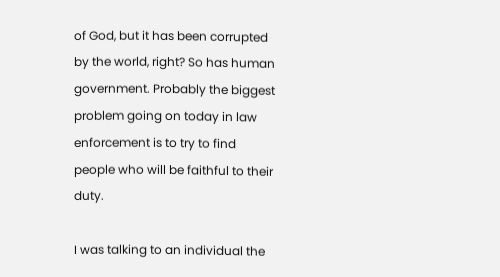of God, but it has been corrupted by the world, right? So has human government. Probably the biggest problem going on today in law enforcement is to try to find people who will be faithful to their duty.

I was talking to an individual the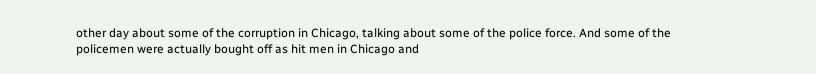other day about some of the corruption in Chicago, talking about some of the police force. And some of the policemen were actually bought off as hit men in Chicago and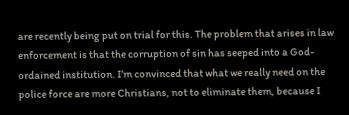are recently being put on trial for this. The problem that arises in law enforcement is that the corruption of sin has seeped into a God-ordained institution. I’m convinced that what we really need on the police force are more Christians, not to eliminate them, because I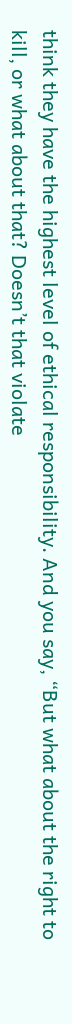think they have the highest level of ethical responsibility. And you say, “But what about the right to kill, or what about that? Doesn’t that violate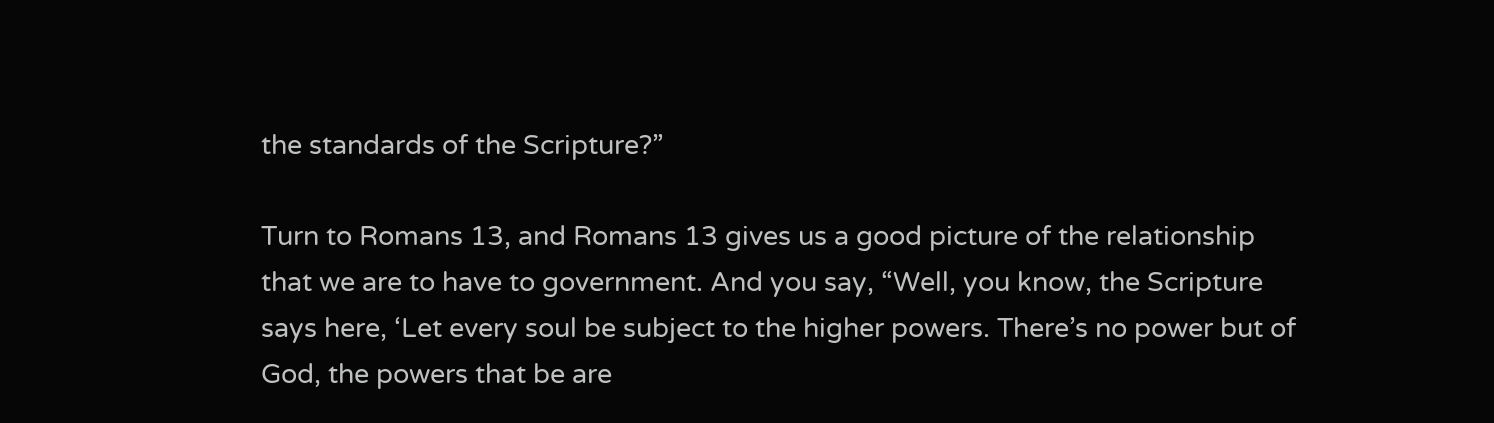the standards of the Scripture?”

Turn to Romans 13, and Romans 13 gives us a good picture of the relationship that we are to have to government. And you say, “Well, you know, the Scripture says here, ‘Let every soul be subject to the higher powers. There’s no power but of God, the powers that be are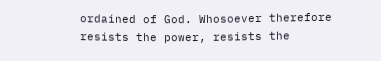ordained of God. Whosoever therefore resists the power, resists the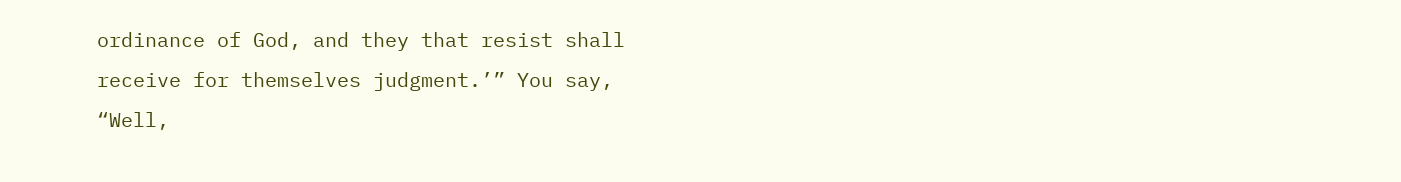ordinance of God, and they that resist shall receive for themselves judgment.’” You say, “Well,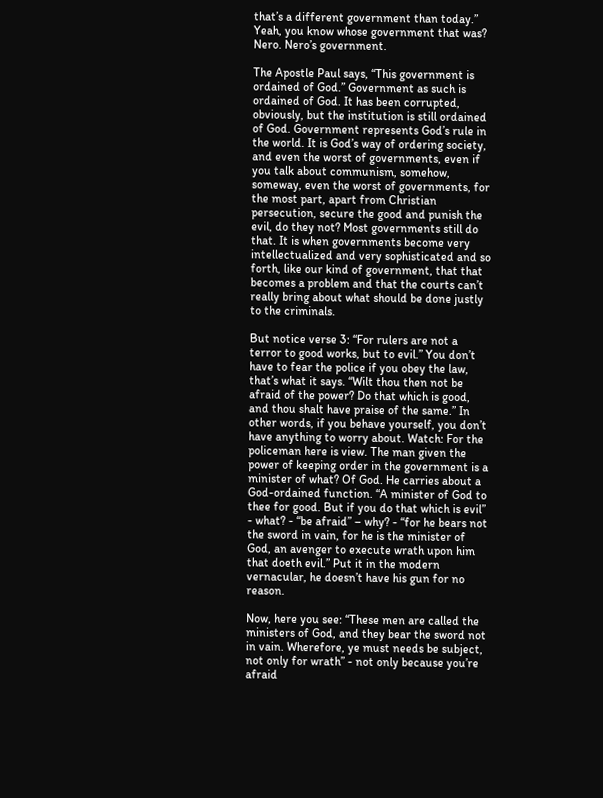that’s a different government than today.” Yeah, you know whose government that was? Nero. Nero’s government.

The Apostle Paul says, “This government is ordained of God.” Government as such is ordained of God. It has been corrupted, obviously, but the institution is still ordained of God. Government represents God’s rule in the world. It is God’s way of ordering society, and even the worst of governments, even if you talk about communism, somehow, someway, even the worst of governments, for the most part, apart from Christian persecution, secure the good and punish the evil, do they not? Most governments still do that. It is when governments become very intellectualized and very sophisticated and so forth, like our kind of government, that that becomes a problem and that the courts can’t really bring about what should be done justly to the criminals.

But notice verse 3: “For rulers are not a terror to good works, but to evil.” You don’t have to fear the police if you obey the law, that’s what it says. “Wilt thou then not be afraid of the power? Do that which is good, and thou shalt have praise of the same.” In other words, if you behave yourself, you don’t have anything to worry about. Watch: For the policeman here is view. The man given the power of keeping order in the government is a minister of what? Of God. He carries about a God-ordained function. “A minister of God to thee for good. But if you do that which is evil” - what? - “be afraid” – why? - “for he bears not the sword in vain, for he is the minister of God, an avenger to execute wrath upon him that doeth evil.” Put it in the modern vernacular, he doesn’t have his gun for no reason.

Now, here you see: “These men are called the ministers of God, and they bear the sword not in vain. Wherefore, ye must needs be subject, not only for wrath” - not only because you’re afraid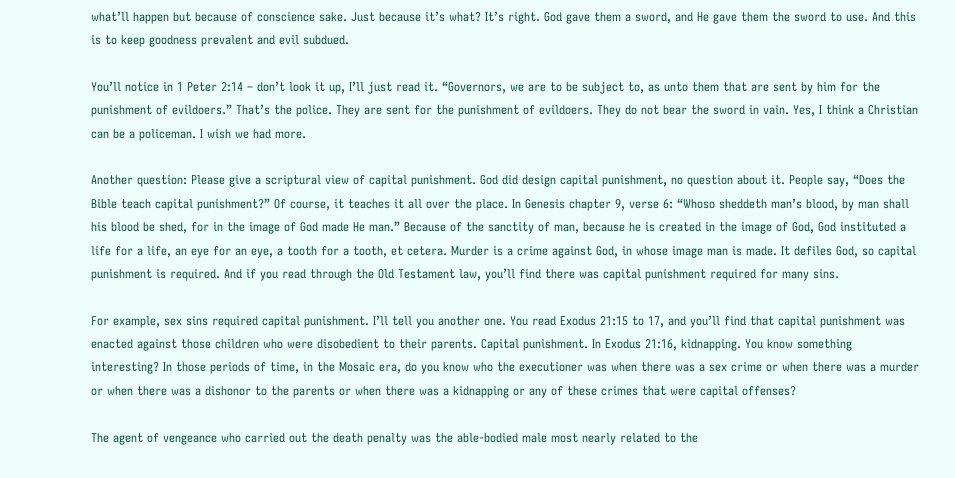what’ll happen but because of conscience sake. Just because it’s what? It’s right. God gave them a sword, and He gave them the sword to use. And this is to keep goodness prevalent and evil subdued.

You’ll notice in 1 Peter 2:14 – don’t look it up, I’ll just read it. “Governors, we are to be subject to, as unto them that are sent by him for the punishment of evildoers.” That’s the police. They are sent for the punishment of evildoers. They do not bear the sword in vain. Yes, I think a Christian can be a policeman. I wish we had more.

Another question: Please give a scriptural view of capital punishment. God did design capital punishment, no question about it. People say, “Does the Bible teach capital punishment?” Of course, it teaches it all over the place. In Genesis chapter 9, verse 6: “Whoso sheddeth man’s blood, by man shall his blood be shed, for in the image of God made He man.” Because of the sanctity of man, because he is created in the image of God, God instituted a life for a life, an eye for an eye, a tooth for a tooth, et cetera. Murder is a crime against God, in whose image man is made. It defiles God, so capital punishment is required. And if you read through the Old Testament law, you’ll find there was capital punishment required for many sins.

For example, sex sins required capital punishment. I’ll tell you another one. You read Exodus 21:15 to 17, and you’ll find that capital punishment was enacted against those children who were disobedient to their parents. Capital punishment. In Exodus 21:16, kidnapping. You know something interesting? In those periods of time, in the Mosaic era, do you know who the executioner was when there was a sex crime or when there was a murder or when there was a dishonor to the parents or when there was a kidnapping or any of these crimes that were capital offenses?

The agent of vengeance who carried out the death penalty was the able-bodied male most nearly related to the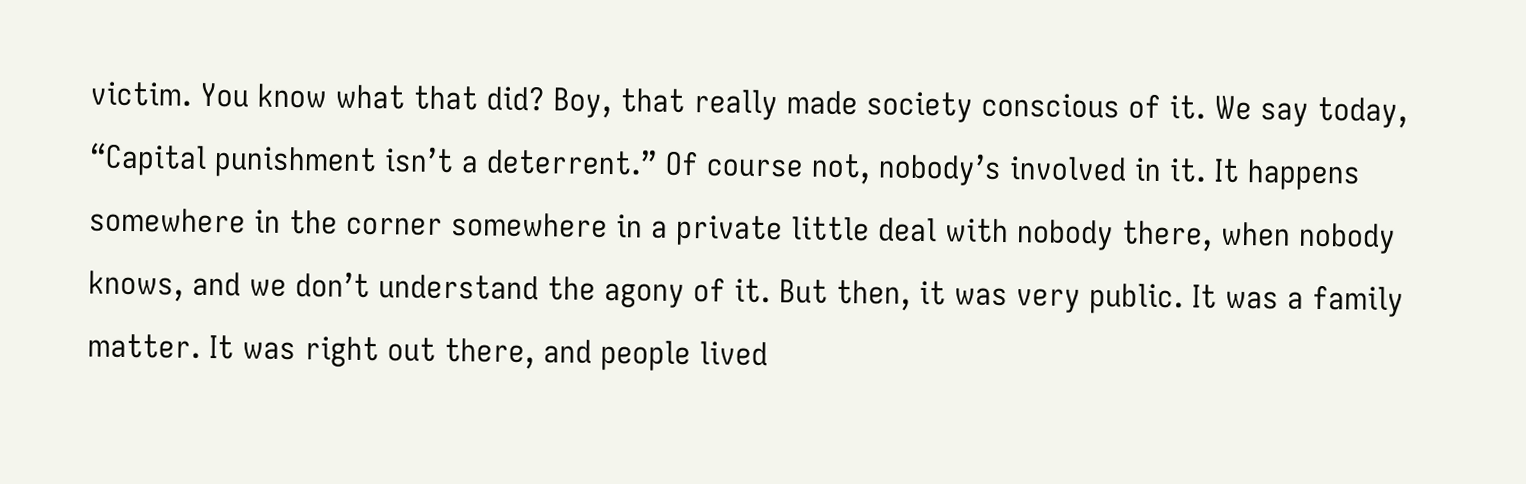victim. You know what that did? Boy, that really made society conscious of it. We say today, “Capital punishment isn’t a deterrent.” Of course not, nobody’s involved in it. It happens somewhere in the corner somewhere in a private little deal with nobody there, when nobody knows, and we don’t understand the agony of it. But then, it was very public. It was a family matter. It was right out there, and people lived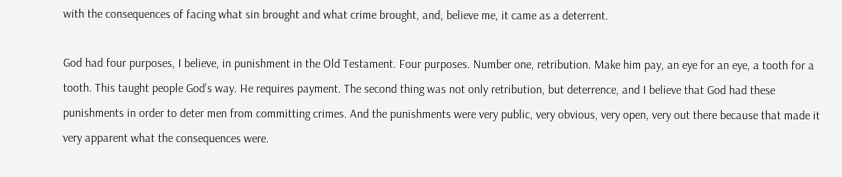with the consequences of facing what sin brought and what crime brought, and, believe me, it came as a deterrent.

God had four purposes, I believe, in punishment in the Old Testament. Four purposes. Number one, retribution. Make him pay, an eye for an eye, a tooth for a tooth. This taught people God’s way. He requires payment. The second thing was not only retribution, but deterrence, and I believe that God had these punishments in order to deter men from committing crimes. And the punishments were very public, very obvious, very open, very out there because that made it very apparent what the consequences were.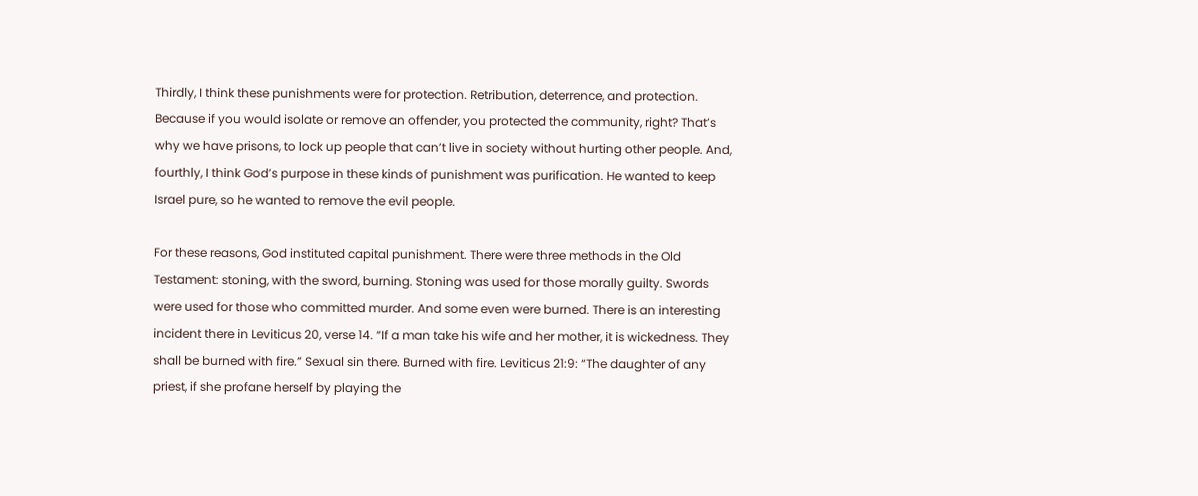Thirdly, I think these punishments were for protection. Retribution, deterrence, and protection. Because if you would isolate or remove an offender, you protected the community, right? That’s why we have prisons, to lock up people that can’t live in society without hurting other people. And, fourthly, I think God’s purpose in these kinds of punishment was purification. He wanted to keep Israel pure, so he wanted to remove the evil people.

For these reasons, God instituted capital punishment. There were three methods in the Old Testament: stoning, with the sword, burning. Stoning was used for those morally guilty. Swords were used for those who committed murder. And some even were burned. There is an interesting incident there in Leviticus 20, verse 14. “If a man take his wife and her mother, it is wickedness. They shall be burned with fire.” Sexual sin there. Burned with fire. Leviticus 21:9: “The daughter of any priest, if she profane herself by playing the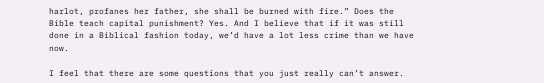harlot, profanes her father, she shall be burned with fire.” Does the Bible teach capital punishment? Yes. And I believe that if it was still done in a Biblical fashion today, we’d have a lot less crime than we have now.

I feel that there are some questions that you just really can’t answer.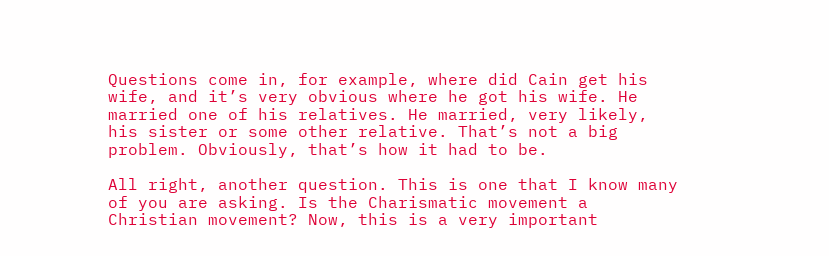Questions come in, for example, where did Cain get his wife, and it’s very obvious where he got his wife. He married one of his relatives. He married, very likely, his sister or some other relative. That’s not a big problem. Obviously, that’s how it had to be.

All right, another question. This is one that I know many of you are asking. Is the Charismatic movement a Christian movement? Now, this is a very important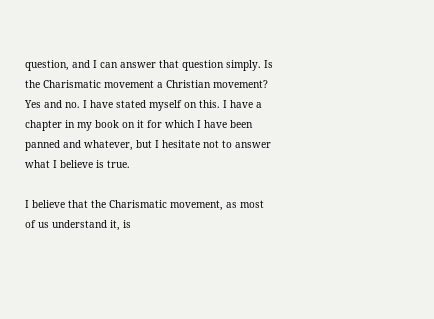question, and I can answer that question simply. Is the Charismatic movement a Christian movement? Yes and no. I have stated myself on this. I have a chapter in my book on it for which I have been panned and whatever, but I hesitate not to answer what I believe is true.

I believe that the Charismatic movement, as most of us understand it, is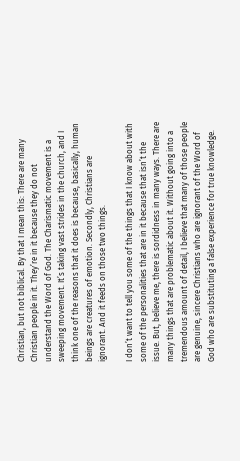Christian, but not biblical. By that I mean this: There are many Christian people in it. They’re in it because they do not understand the Word of God. The Charismatic movement is a sweeping movement. It’s taking vast strides in the church, and I think one of the reasons that it does is because, basically, human beings are creatures of emotion. Secondly, Christians are ignorant. And it feeds on those two things.

I don’t want to tell you some of the things that I know about with some of the personalities that are in it because that isn’t the issue. But, believe me, there is sordidness in many ways. There are many things that are problematic about it. Without going into a tremendous amount of detail, I believe that many of those people are genuine, sincere Christians who are ignorant of the Word of God who are substituting a false experience for true knowledge.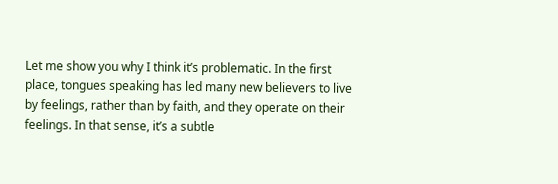Let me show you why I think it’s problematic. In the first place, tongues speaking has led many new believers to live by feelings, rather than by faith, and they operate on their feelings. In that sense, it’s a subtle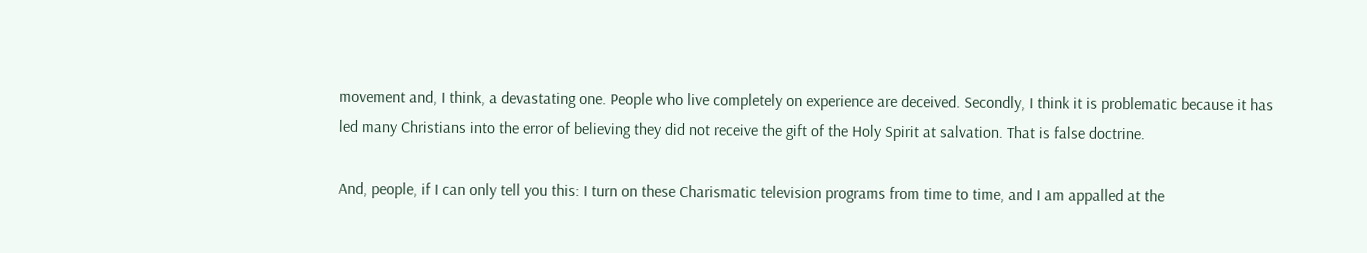movement and, I think, a devastating one. People who live completely on experience are deceived. Secondly, I think it is problematic because it has led many Christians into the error of believing they did not receive the gift of the Holy Spirit at salvation. That is false doctrine.

And, people, if I can only tell you this: I turn on these Charismatic television programs from time to time, and I am appalled at the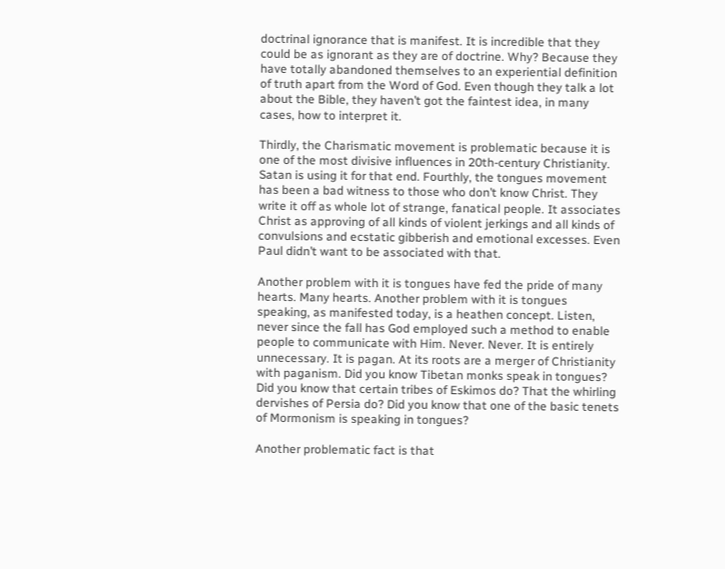doctrinal ignorance that is manifest. It is incredible that they could be as ignorant as they are of doctrine. Why? Because they have totally abandoned themselves to an experiential definition of truth apart from the Word of God. Even though they talk a lot about the Bible, they haven’t got the faintest idea, in many cases, how to interpret it.

Thirdly, the Charismatic movement is problematic because it is one of the most divisive influences in 20th-century Christianity. Satan is using it for that end. Fourthly, the tongues movement has been a bad witness to those who don’t know Christ. They write it off as whole lot of strange, fanatical people. It associates Christ as approving of all kinds of violent jerkings and all kinds of convulsions and ecstatic gibberish and emotional excesses. Even Paul didn’t want to be associated with that.

Another problem with it is tongues have fed the pride of many hearts. Many hearts. Another problem with it is tongues speaking, as manifested today, is a heathen concept. Listen, never since the fall has God employed such a method to enable people to communicate with Him. Never. Never. It is entirely unnecessary. It is pagan. At its roots are a merger of Christianity with paganism. Did you know Tibetan monks speak in tongues? Did you know that certain tribes of Eskimos do? That the whirling dervishes of Persia do? Did you know that one of the basic tenets of Mormonism is speaking in tongues?

Another problematic fact is that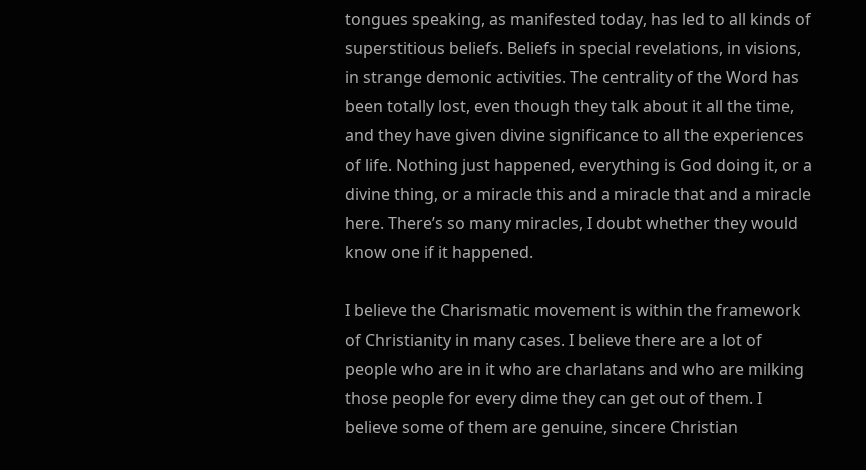tongues speaking, as manifested today, has led to all kinds of superstitious beliefs. Beliefs in special revelations, in visions, in strange demonic activities. The centrality of the Word has been totally lost, even though they talk about it all the time, and they have given divine significance to all the experiences of life. Nothing just happened, everything is God doing it, or a divine thing, or a miracle this and a miracle that and a miracle here. There’s so many miracles, I doubt whether they would know one if it happened.

I believe the Charismatic movement is within the framework of Christianity in many cases. I believe there are a lot of people who are in it who are charlatans and who are milking those people for every dime they can get out of them. I believe some of them are genuine, sincere Christian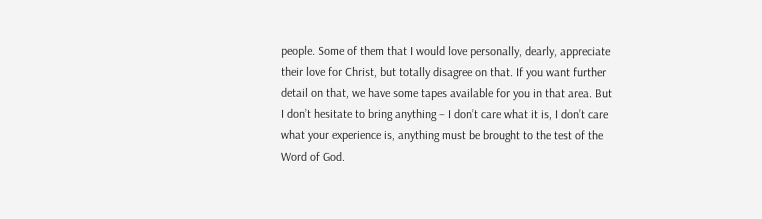people. Some of them that I would love personally, dearly, appreciate their love for Christ, but totally disagree on that. If you want further detail on that, we have some tapes available for you in that area. But I don’t hesitate to bring anything – I don’t care what it is, I don’t care what your experience is, anything must be brought to the test of the Word of God.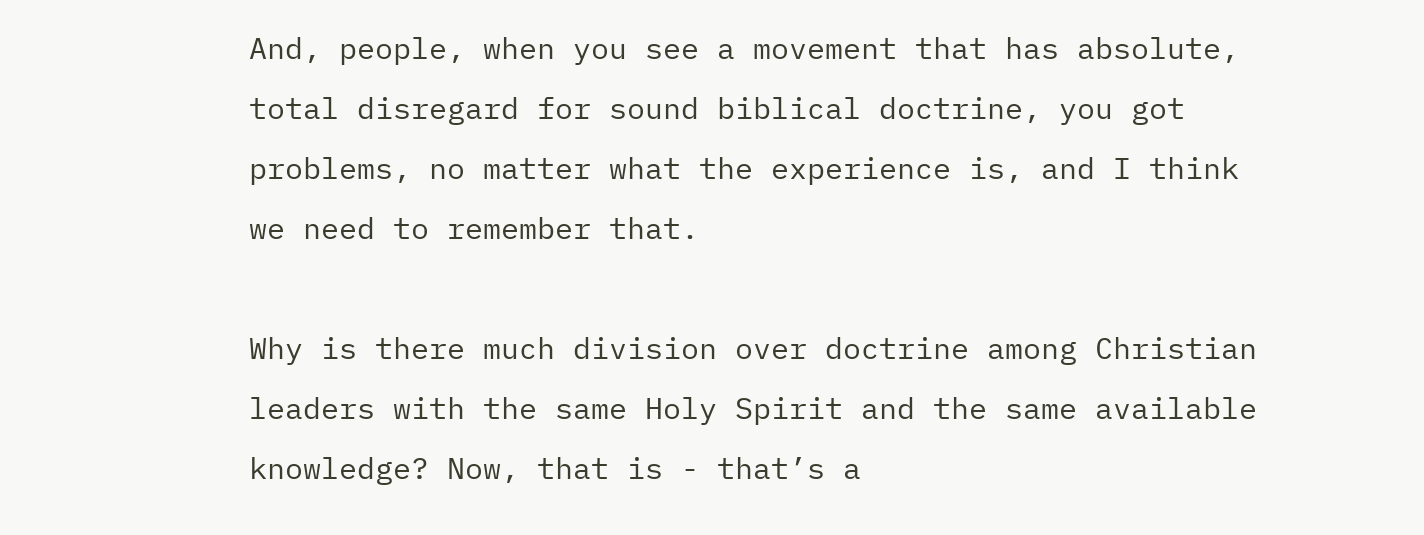And, people, when you see a movement that has absolute, total disregard for sound biblical doctrine, you got problems, no matter what the experience is, and I think we need to remember that.

Why is there much division over doctrine among Christian leaders with the same Holy Spirit and the same available knowledge? Now, that is - that’s a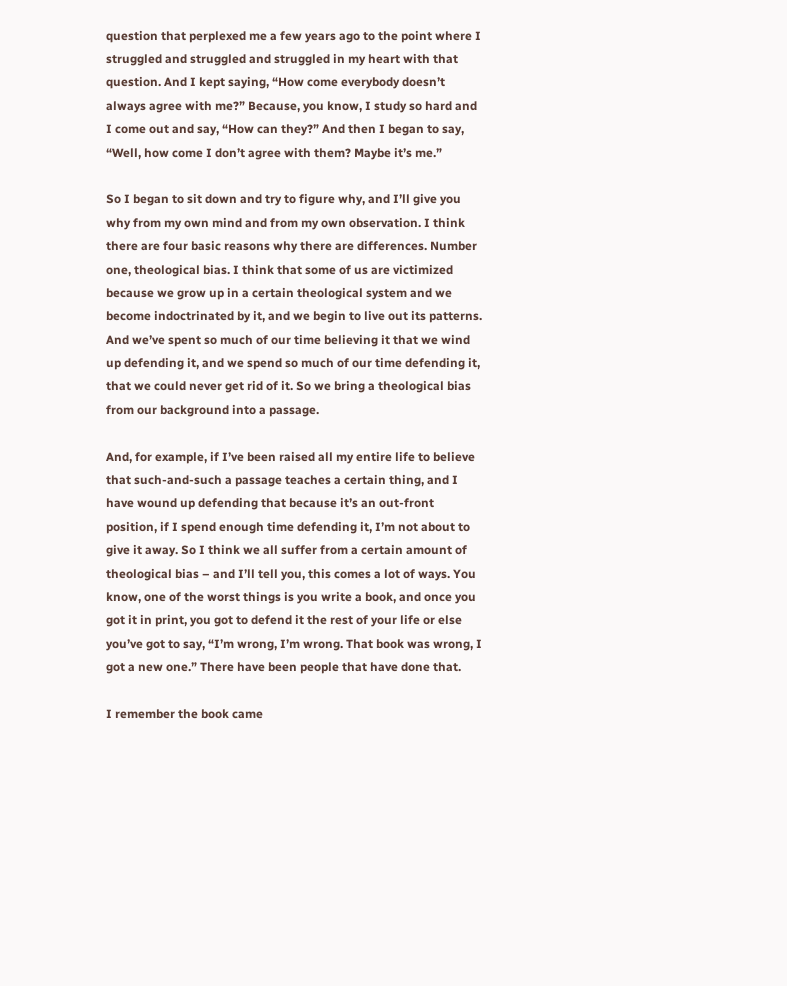question that perplexed me a few years ago to the point where I struggled and struggled and struggled in my heart with that question. And I kept saying, “How come everybody doesn’t always agree with me?” Because, you know, I study so hard and I come out and say, “How can they?” And then I began to say, “Well, how come I don’t agree with them? Maybe it’s me.”

So I began to sit down and try to figure why, and I’ll give you why from my own mind and from my own observation. I think there are four basic reasons why there are differences. Number one, theological bias. I think that some of us are victimized because we grow up in a certain theological system and we become indoctrinated by it, and we begin to live out its patterns. And we’ve spent so much of our time believing it that we wind up defending it, and we spend so much of our time defending it, that we could never get rid of it. So we bring a theological bias from our background into a passage.

And, for example, if I’ve been raised all my entire life to believe that such-and-such a passage teaches a certain thing, and I have wound up defending that because it’s an out-front position, if I spend enough time defending it, I’m not about to give it away. So I think we all suffer from a certain amount of theological bias – and I’ll tell you, this comes a lot of ways. You know, one of the worst things is you write a book, and once you got it in print, you got to defend it the rest of your life or else you’ve got to say, “I’m wrong, I’m wrong. That book was wrong, I got a new one.” There have been people that have done that.

I remember the book came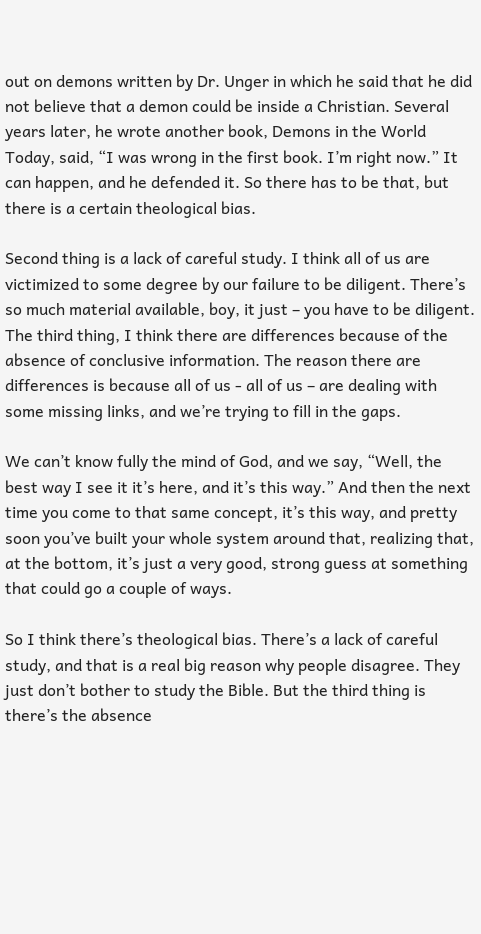out on demons written by Dr. Unger in which he said that he did not believe that a demon could be inside a Christian. Several years later, he wrote another book, Demons in the World Today, said, “I was wrong in the first book. I’m right now.” It can happen, and he defended it. So there has to be that, but there is a certain theological bias.

Second thing is a lack of careful study. I think all of us are victimized to some degree by our failure to be diligent. There’s so much material available, boy, it just – you have to be diligent. The third thing, I think there are differences because of the absence of conclusive information. The reason there are differences is because all of us - all of us – are dealing with some missing links, and we’re trying to fill in the gaps.

We can’t know fully the mind of God, and we say, “Well, the best way I see it it’s here, and it’s this way.” And then the next time you come to that same concept, it’s this way, and pretty soon you’ve built your whole system around that, realizing that, at the bottom, it’s just a very good, strong guess at something that could go a couple of ways.

So I think there’s theological bias. There’s a lack of careful study, and that is a real big reason why people disagree. They just don’t bother to study the Bible. But the third thing is there’s the absence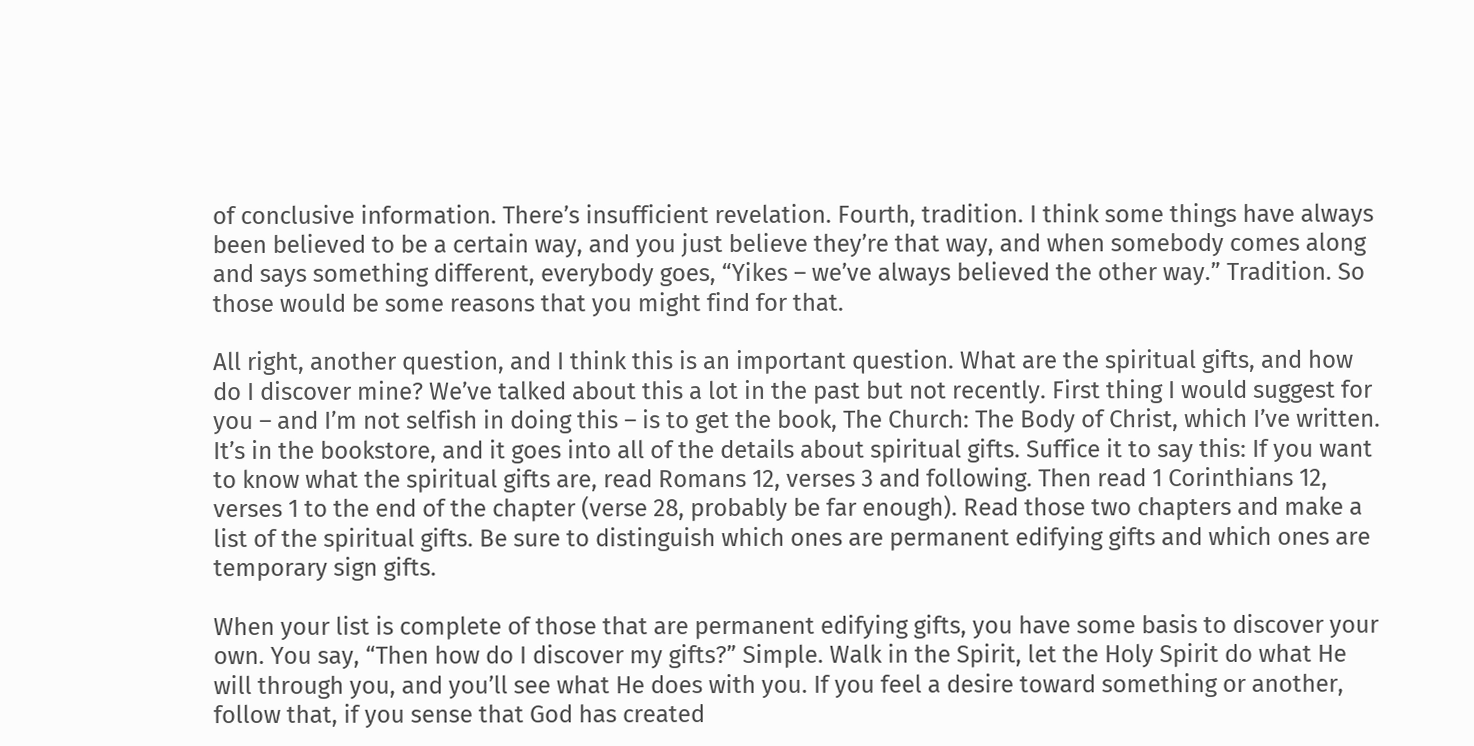of conclusive information. There’s insufficient revelation. Fourth, tradition. I think some things have always been believed to be a certain way, and you just believe they’re that way, and when somebody comes along and says something different, everybody goes, “Yikes – we’ve always believed the other way.” Tradition. So those would be some reasons that you might find for that.

All right, another question, and I think this is an important question. What are the spiritual gifts, and how do I discover mine? We’ve talked about this a lot in the past but not recently. First thing I would suggest for you – and I’m not selfish in doing this – is to get the book, The Church: The Body of Christ, which I’ve written. It’s in the bookstore, and it goes into all of the details about spiritual gifts. Suffice it to say this: If you want to know what the spiritual gifts are, read Romans 12, verses 3 and following. Then read 1 Corinthians 12, verses 1 to the end of the chapter (verse 28, probably be far enough). Read those two chapters and make a list of the spiritual gifts. Be sure to distinguish which ones are permanent edifying gifts and which ones are temporary sign gifts.

When your list is complete of those that are permanent edifying gifts, you have some basis to discover your own. You say, “Then how do I discover my gifts?” Simple. Walk in the Spirit, let the Holy Spirit do what He will through you, and you’ll see what He does with you. If you feel a desire toward something or another, follow that, if you sense that God has created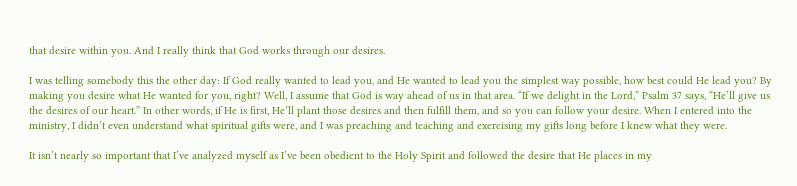that desire within you. And I really think that God works through our desires.

I was telling somebody this the other day: If God really wanted to lead you, and He wanted to lead you the simplest way possible, how best could He lead you? By making you desire what He wanted for you, right? Well, I assume that God is way ahead of us in that area. “If we delight in the Lord,” Psalm 37 says, “He’ll give us the desires of our heart.” In other words, if He is first, He’ll plant those desires and then fulfill them, and so you can follow your desire. When I entered into the ministry, I didn’t even understand what spiritual gifts were, and I was preaching and teaching and exercising my gifts long before I knew what they were.

It isn’t nearly so important that I’ve analyzed myself as I’ve been obedient to the Holy Spirit and followed the desire that He places in my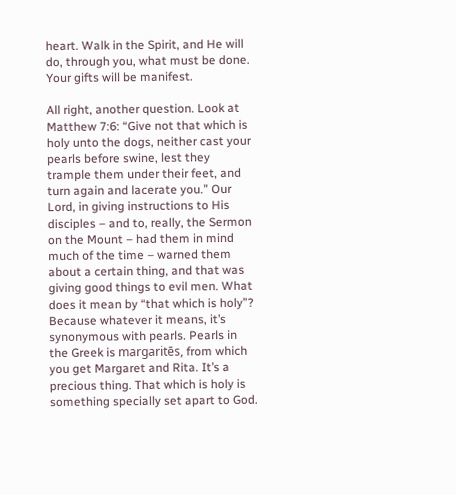heart. Walk in the Spirit, and He will do, through you, what must be done. Your gifts will be manifest.

All right, another question. Look at Matthew 7:6: “Give not that which is holy unto the dogs, neither cast your pearls before swine, lest they trample them under their feet, and turn again and lacerate you.” Our Lord, in giving instructions to His disciples – and to, really, the Sermon on the Mount – had them in mind much of the time – warned them about a certain thing, and that was giving good things to evil men. What does it mean by “that which is holy”? Because whatever it means, it’s synonymous with pearls. Pearls in the Greek is margaritēs, from which you get Margaret and Rita. It’s a precious thing. That which is holy is something specially set apart to God.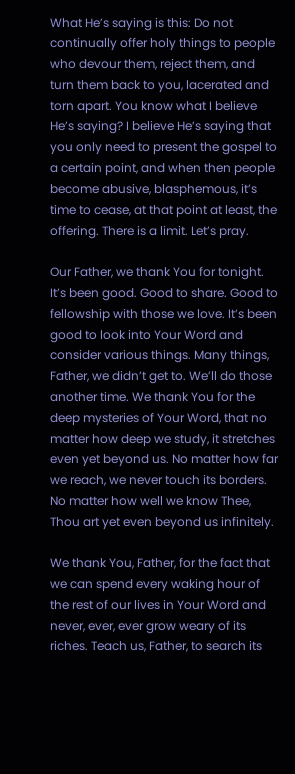What He’s saying is this: Do not continually offer holy things to people who devour them, reject them, and turn them back to you, lacerated and torn apart. You know what I believe He’s saying? I believe He’s saying that you only need to present the gospel to a certain point, and when then people become abusive, blasphemous, it’s time to cease, at that point at least, the offering. There is a limit. Let’s pray.

Our Father, we thank You for tonight. It’s been good. Good to share. Good to fellowship with those we love. It’s been good to look into Your Word and consider various things. Many things, Father, we didn’t get to. We’ll do those another time. We thank You for the deep mysteries of Your Word, that no matter how deep we study, it stretches even yet beyond us. No matter how far we reach, we never touch its borders. No matter how well we know Thee, Thou art yet even beyond us infinitely.

We thank You, Father, for the fact that we can spend every waking hour of the rest of our lives in Your Word and never, ever, ever grow weary of its riches. Teach us, Father, to search its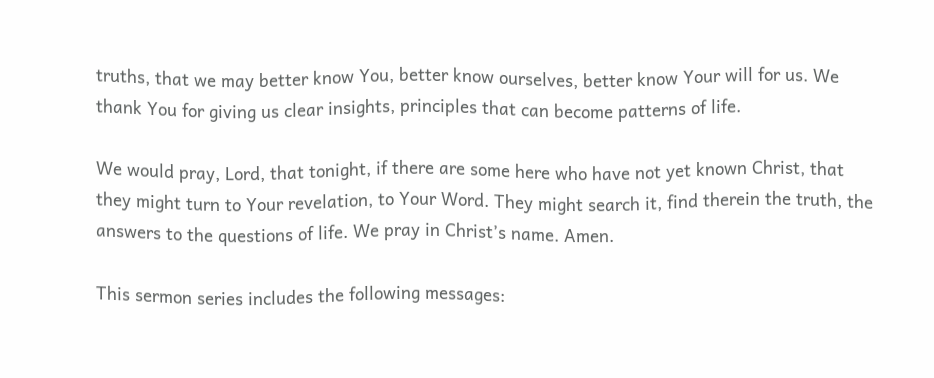truths, that we may better know You, better know ourselves, better know Your will for us. We thank You for giving us clear insights, principles that can become patterns of life.

We would pray, Lord, that tonight, if there are some here who have not yet known Christ, that they might turn to Your revelation, to Your Word. They might search it, find therein the truth, the answers to the questions of life. We pray in Christ’s name. Amen.

This sermon series includes the following messages: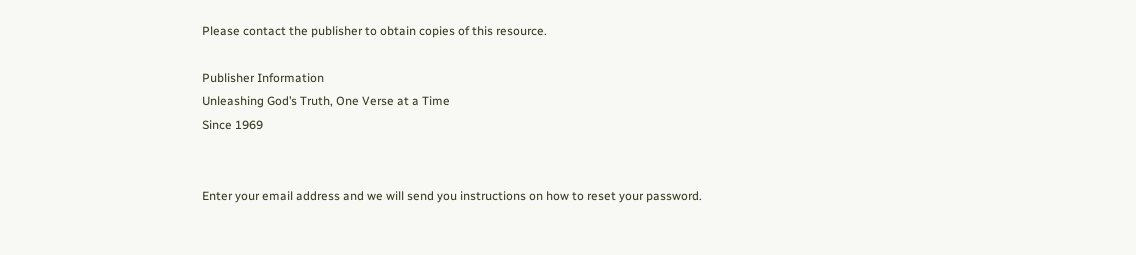Please contact the publisher to obtain copies of this resource.

Publisher Information
Unleashing God’s Truth, One Verse at a Time
Since 1969


Enter your email address and we will send you instructions on how to reset your password.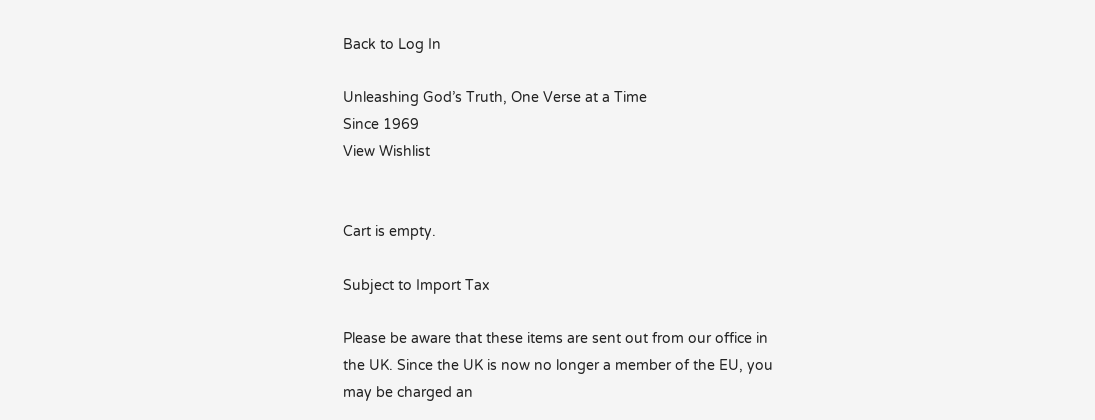Back to Log In

Unleashing God’s Truth, One Verse at a Time
Since 1969
View Wishlist


Cart is empty.

Subject to Import Tax

Please be aware that these items are sent out from our office in the UK. Since the UK is now no longer a member of the EU, you may be charged an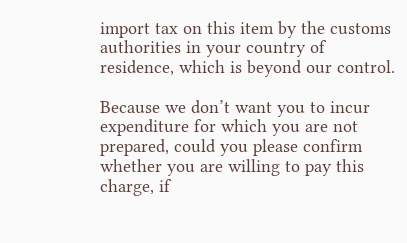import tax on this item by the customs authorities in your country of residence, which is beyond our control.

Because we don’t want you to incur expenditure for which you are not prepared, could you please confirm whether you are willing to pay this charge, if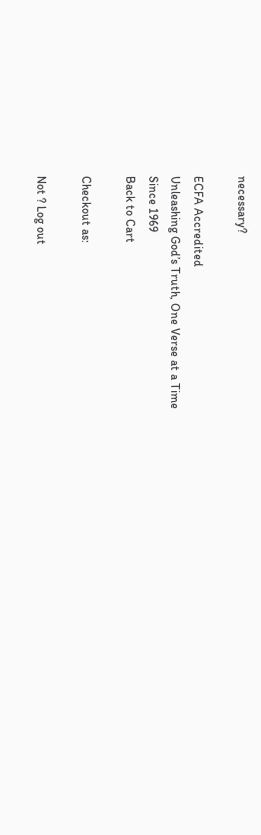necessary?

ECFA Accredited
Unleashing God’s Truth, One Verse at a Time
Since 1969
Back to Cart

Checkout as:

Not ? Log out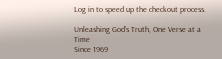Log in to speed up the checkout process.

Unleashing God’s Truth, One Verse at a Time
Since 1969